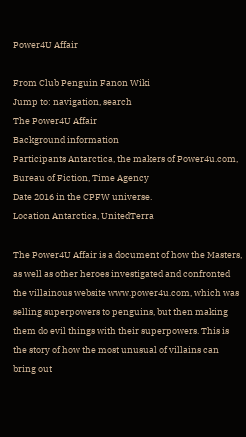Power4U Affair

From Club Penguin Fanon Wiki
Jump to: navigation, search
The Power4U Affair
Background information
Participants Antarctica, the makers of Power4u.com, Bureau of Fiction, Time Agency
Date 2016 in the CPFW universe.
Location Antarctica, UnitedTerra

The Power4U Affair is a document of how the Masters, as well as other heroes investigated and confronted the villainous website www.power4u.com, which was selling superpowers to penguins, but then making them do evil things with their superpowers. This is the story of how the most unusual of villains can bring out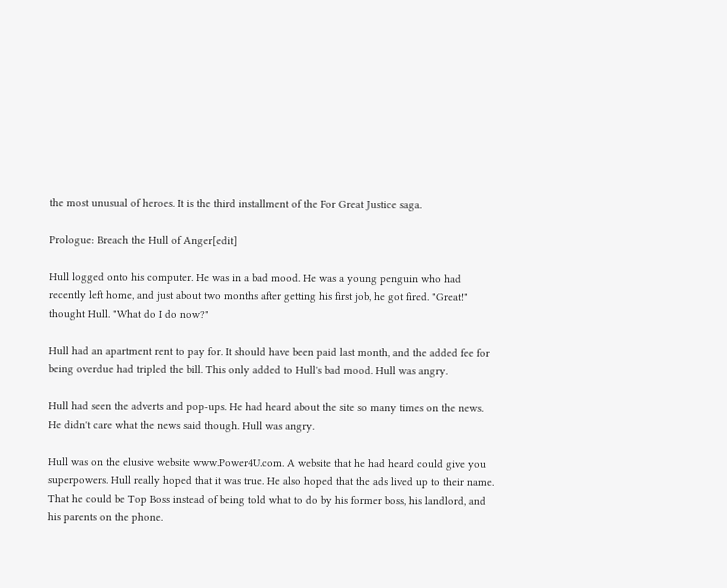the most unusual of heroes. It is the third installment of the For Great Justice saga.

Prologue: Breach the Hull of Anger[edit]

Hull logged onto his computer. He was in a bad mood. He was a young penguin who had recently left home, and just about two months after getting his first job, he got fired. "Great!" thought Hull. "What do I do now?"

Hull had an apartment rent to pay for. It should have been paid last month, and the added fee for being overdue had tripled the bill. This only added to Hull's bad mood. Hull was angry.

Hull had seen the adverts and pop-ups. He had heard about the site so many times on the news. He didn't care what the news said though. Hull was angry.

Hull was on the elusive website www.Power4U.com. A website that he had heard could give you superpowers. Hull really hoped that it was true. He also hoped that the ads lived up to their name. That he could be Top Boss instead of being told what to do by his former boss, his landlord, and his parents on the phone.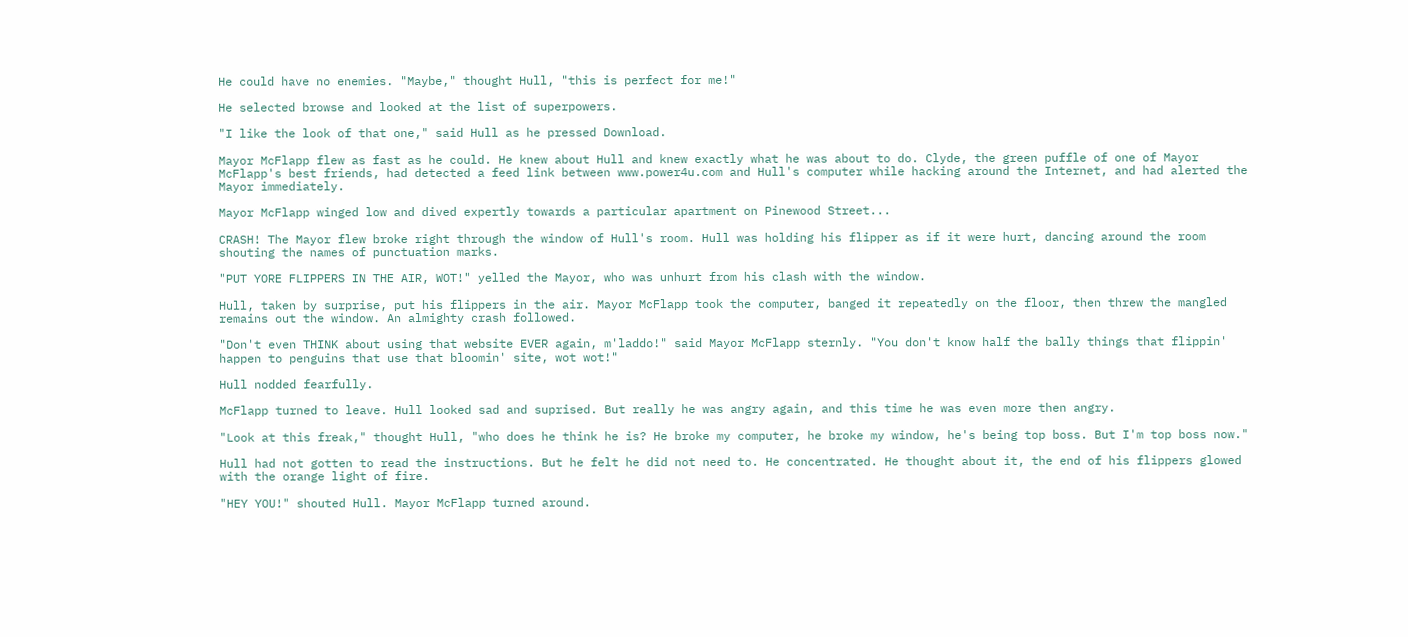He could have no enemies. "Maybe," thought Hull, "this is perfect for me!"

He selected browse and looked at the list of superpowers.

"I like the look of that one," said Hull as he pressed Download.

Mayor McFlapp flew as fast as he could. He knew about Hull and knew exactly what he was about to do. Clyde, the green puffle of one of Mayor McFlapp's best friends, had detected a feed link between www.power4u.com and Hull's computer while hacking around the Internet, and had alerted the Mayor immediately.

Mayor McFlapp winged low and dived expertly towards a particular apartment on Pinewood Street...

CRASH! The Mayor flew broke right through the window of Hull's room. Hull was holding his flipper as if it were hurt, dancing around the room shouting the names of punctuation marks.

"PUT YORE FLIPPERS IN THE AIR, WOT!" yelled the Mayor, who was unhurt from his clash with the window.

Hull, taken by surprise, put his flippers in the air. Mayor McFlapp took the computer, banged it repeatedly on the floor, then threw the mangled remains out the window. An almighty crash followed.

"Don't even THINK about using that website EVER again, m'laddo!" said Mayor McFlapp sternly. "You don't know half the bally things that flippin' happen to penguins that use that bloomin' site, wot wot!"

Hull nodded fearfully.

McFlapp turned to leave. Hull looked sad and suprised. But really he was angry again, and this time he was even more then angry.

"Look at this freak," thought Hull, "who does he think he is? He broke my computer, he broke my window, he's being top boss. But I'm top boss now."

Hull had not gotten to read the instructions. But he felt he did not need to. He concentrated. He thought about it, the end of his flippers glowed with the orange light of fire.

"HEY YOU!" shouted Hull. Mayor McFlapp turned around.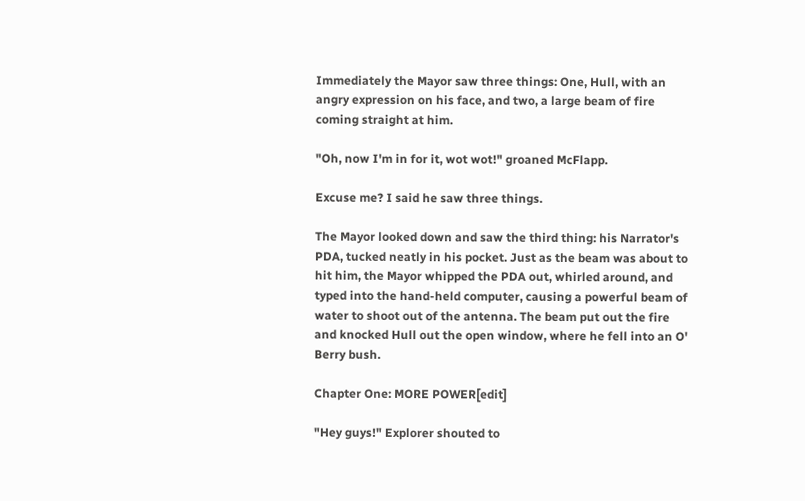Immediately the Mayor saw three things: One, Hull, with an angry expression on his face, and two, a large beam of fire coming straight at him.

"Oh, now I'm in for it, wot wot!" groaned McFlapp.

Excuse me? I said he saw three things.

The Mayor looked down and saw the third thing: his Narrator's PDA, tucked neatly in his pocket. Just as the beam was about to hit him, the Mayor whipped the PDA out, whirled around, and typed into the hand-held computer, causing a powerful beam of water to shoot out of the antenna. The beam put out the fire and knocked Hull out the open window, where he fell into an O' Berry bush.

Chapter One: MORE POWER[edit]

"Hey guys!" Explorer shouted to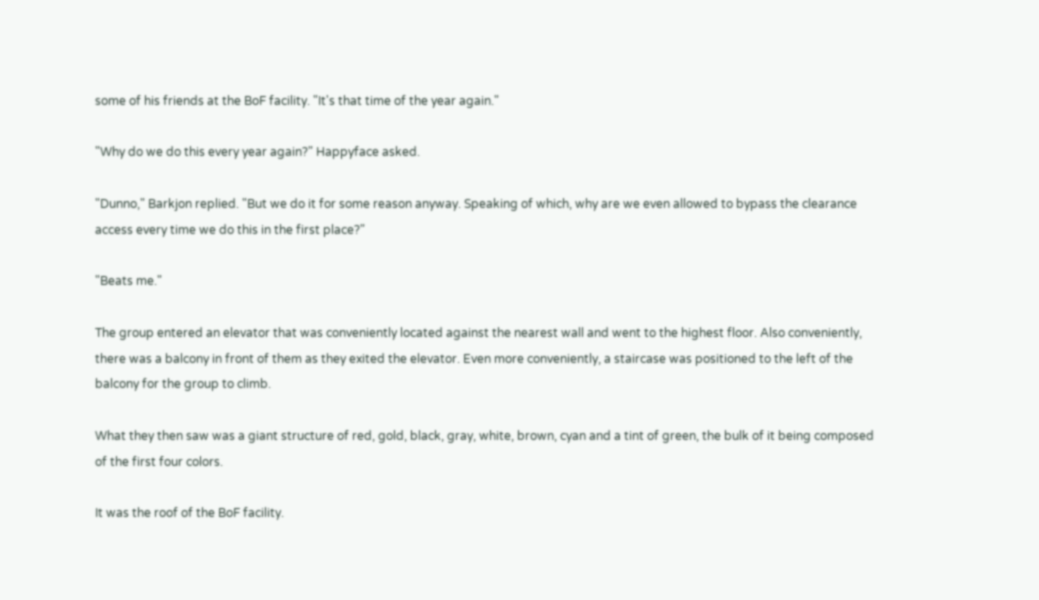some of his friends at the BoF facility. "It's that time of the year again."

"Why do we do this every year again?" Happyface asked.

"Dunno," Barkjon replied. "But we do it for some reason anyway. Speaking of which, why are we even allowed to bypass the clearance access every time we do this in the first place?"

"Beats me."

The group entered an elevator that was conveniently located against the nearest wall and went to the highest floor. Also conveniently, there was a balcony in front of them as they exited the elevator. Even more conveniently, a staircase was positioned to the left of the balcony for the group to climb.

What they then saw was a giant structure of red, gold, black, gray, white, brown, cyan and a tint of green, the bulk of it being composed of the first four colors.

It was the roof of the BoF facility.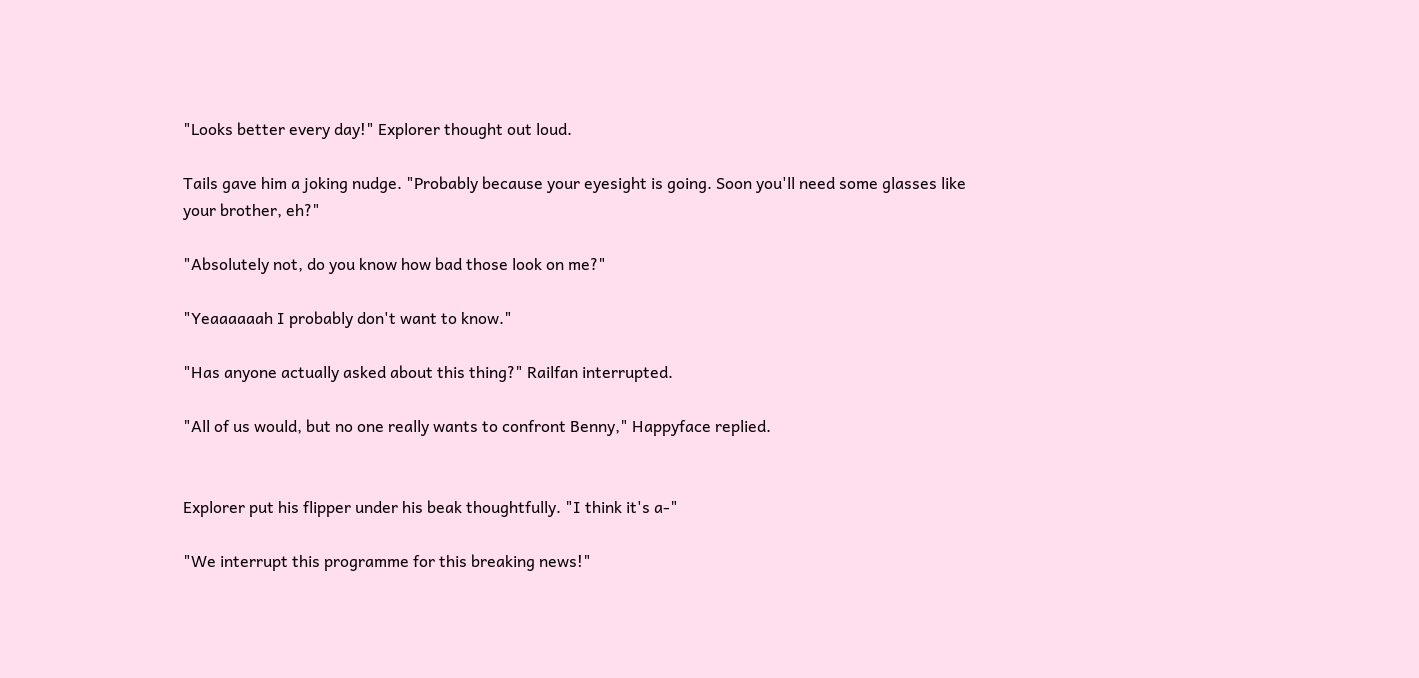"Looks better every day!" Explorer thought out loud.

Tails gave him a joking nudge. "Probably because your eyesight is going. Soon you'll need some glasses like your brother, eh?"

"Absolutely not, do you know how bad those look on me?"

"Yeaaaaaah I probably don't want to know."

"Has anyone actually asked about this thing?" Railfan interrupted.

"All of us would, but no one really wants to confront Benny," Happyface replied.


Explorer put his flipper under his beak thoughtfully. "I think it's a-"

"We interrupt this programme for this breaking news!"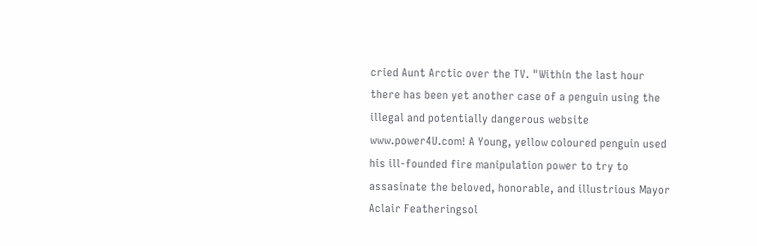cried Aunt Arctic over the TV. "Within the last hour there has been yet another case of a penguin using the illegal and potentially dangerous website www.power4U.com! A Young, yellow coloured penguin used his ill-founded fire manipulation power to try to assasinate the beloved, honorable, and illustrious Mayor Aclair Featheringsol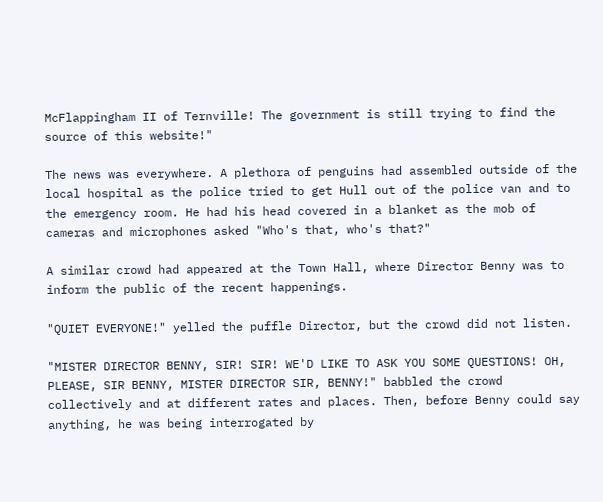McFlappingham II of Ternville! The government is still trying to find the source of this website!"

The news was everywhere. A plethora of penguins had assembled outside of the local hospital as the police tried to get Hull out of the police van and to the emergency room. He had his head covered in a blanket as the mob of cameras and microphones asked "Who's that, who's that?"

A similar crowd had appeared at the Town Hall, where Director Benny was to inform the public of the recent happenings.

"QUIET EVERYONE!" yelled the puffle Director, but the crowd did not listen.

"MISTER DIRECTOR BENNY, SIR! SIR! WE'D LIKE TO ASK YOU SOME QUESTIONS! OH, PLEASE, SIR BENNY, MISTER DIRECTOR SIR, BENNY!" babbled the crowd collectively and at different rates and places. Then, before Benny could say anything, he was being interrogated by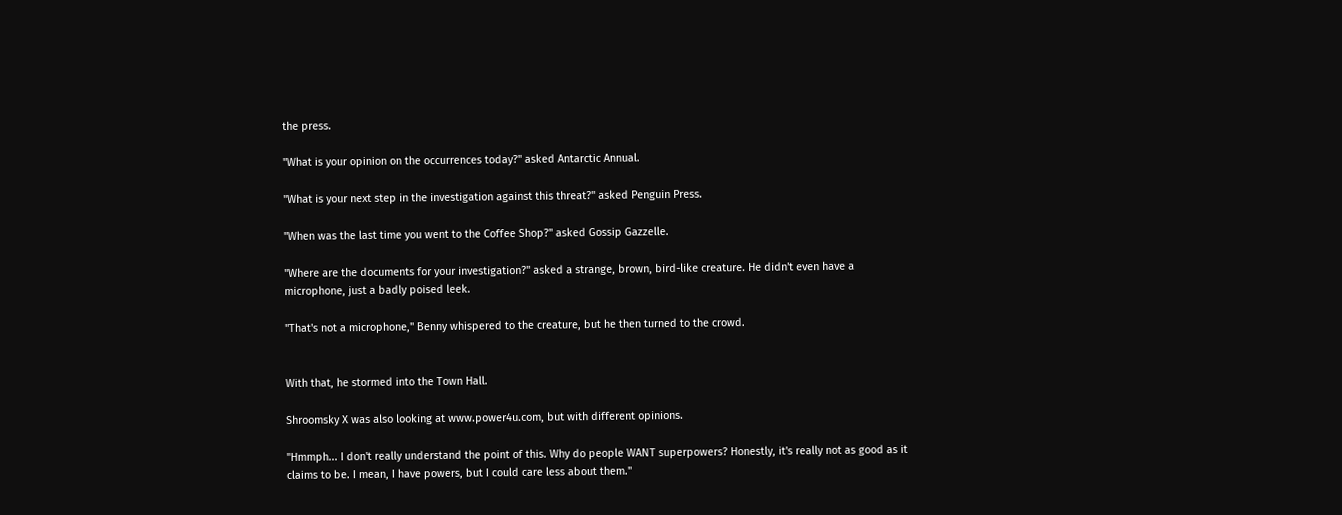the press.

"What is your opinion on the occurrences today?" asked Antarctic Annual.

"What is your next step in the investigation against this threat?" asked Penguin Press.

"When was the last time you went to the Coffee Shop?" asked Gossip Gazzelle.

"Where are the documents for your investigation?" asked a strange, brown, bird-like creature. He didn't even have a microphone, just a badly poised leek.

"That's not a microphone," Benny whispered to the creature, but he then turned to the crowd.


With that, he stormed into the Town Hall.

Shroomsky X was also looking at www.power4u.com, but with different opinions.

"Hmmph... I don't really understand the point of this. Why do people WANT superpowers? Honestly, it's really not as good as it claims to be. I mean, I have powers, but I could care less about them."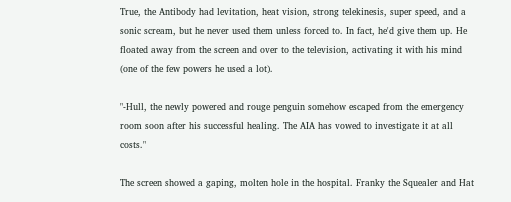True, the Antibody had levitation, heat vision, strong telekinesis, super speed, and a sonic scream, but he never used them unless forced to. In fact, he'd give them up. He floated away from the screen and over to the television, activating it with his mind (one of the few powers he used a lot).

"-Hull, the newly powered and rouge penguin somehow escaped from the emergency room soon after his successful healing. The AIA has vowed to investigate it at all costs."

The screen showed a gaping, molten hole in the hospital. Franky the Squealer and Hat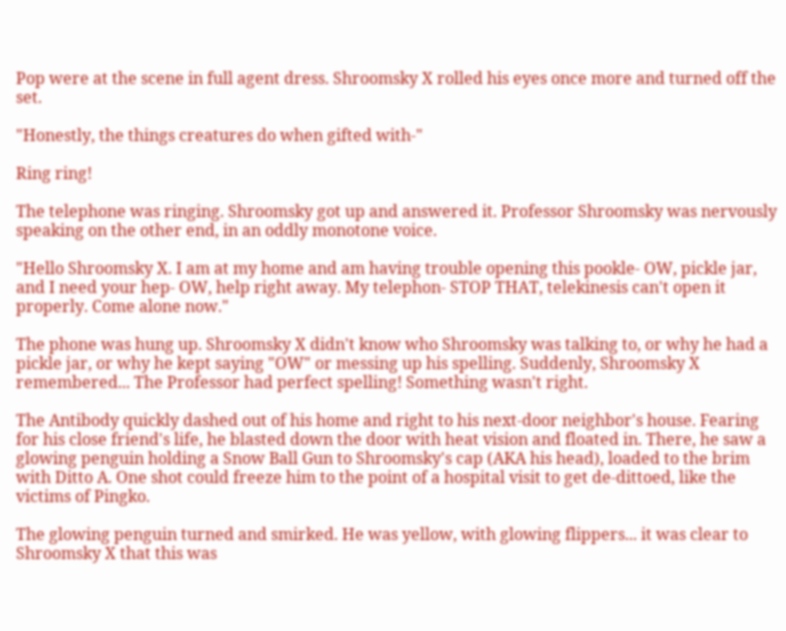Pop were at the scene in full agent dress. Shroomsky X rolled his eyes once more and turned off the set.

"Honestly, the things creatures do when gifted with-"

Ring ring!

The telephone was ringing. Shroomsky got up and answered it. Professor Shroomsky was nervously speaking on the other end, in an oddly monotone voice.

"Hello Shroomsky X. I am at my home and am having trouble opening this pookle- OW, pickle jar, and I need your hep- OW, help right away. My telephon- STOP THAT, telekinesis can't open it properly. Come alone now."

The phone was hung up. Shroomsky X didn't know who Shroomsky was talking to, or why he had a pickle jar, or why he kept saying "OW" or messing up his spelling. Suddenly, Shroomsky X remembered... The Professor had perfect spelling! Something wasn't right.

The Antibody quickly dashed out of his home and right to his next-door neighbor's house. Fearing for his close friend's life, he blasted down the door with heat vision and floated in. There, he saw a glowing penguin holding a Snow Ball Gun to Shroomsky's cap (AKA his head), loaded to the brim with Ditto A. One shot could freeze him to the point of a hospital visit to get de-dittoed, like the victims of Pingko.

The glowing penguin turned and smirked. He was yellow, with glowing flippers... it was clear to Shroomsky X that this was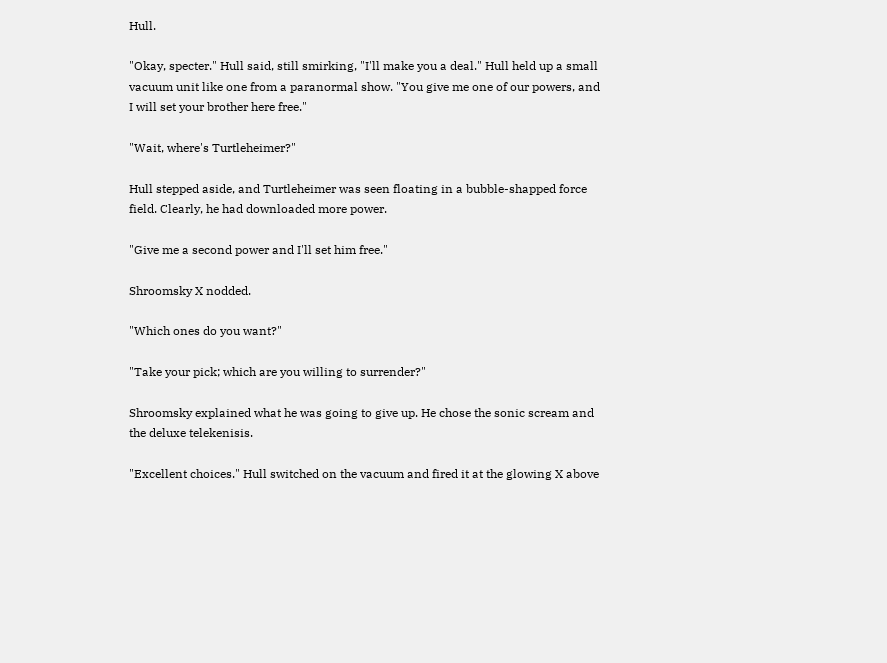Hull.

"Okay, specter." Hull said, still smirking, "I'll make you a deal." Hull held up a small vacuum unit like one from a paranormal show. "You give me one of our powers, and I will set your brother here free."

"Wait, where's Turtleheimer?"

Hull stepped aside, and Turtleheimer was seen floating in a bubble-shapped force field. Clearly, he had downloaded more power.

"Give me a second power and I'll set him free."

Shroomsky X nodded.

"Which ones do you want?"

"Take your pick; which are you willing to surrender?"

Shroomsky explained what he was going to give up. He chose the sonic scream and the deluxe telekenisis.

"Excellent choices." Hull switched on the vacuum and fired it at the glowing X above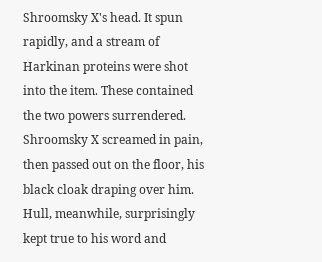Shroomsky X's head. It spun rapidly, and a stream of Harkinan proteins were shot into the item. These contained the two powers surrendered. Shroomsky X screamed in pain, then passed out on the floor, his black cloak draping over him. Hull, meanwhile, surprisingly kept true to his word and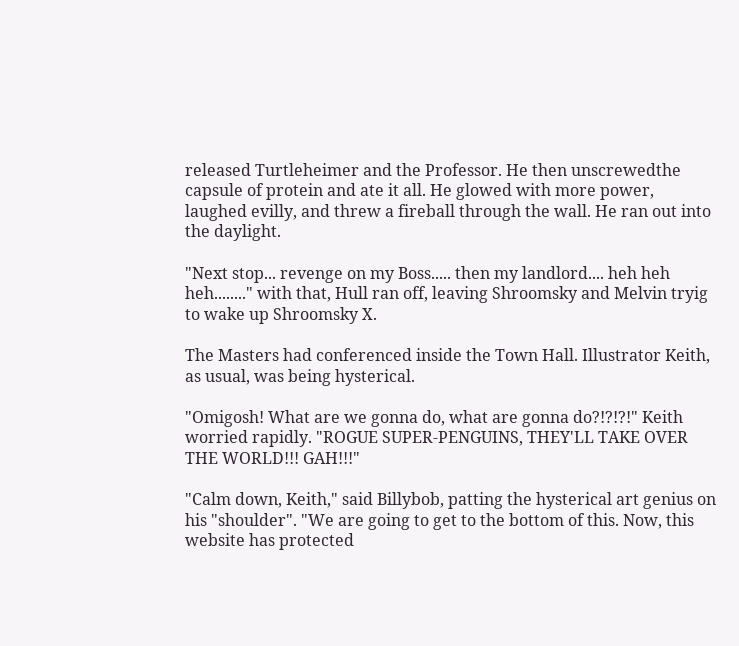released Turtleheimer and the Professor. He then unscrewedthe capsule of protein and ate it all. He glowed with more power, laughed evilly, and threw a fireball through the wall. He ran out into the daylight.

"Next stop... revenge on my Boss..... then my landlord.... heh heh heh........" with that, Hull ran off, leaving Shroomsky and Melvin tryig to wake up Shroomsky X.

The Masters had conferenced inside the Town Hall. Illustrator Keith, as usual, was being hysterical.

"Omigosh! What are we gonna do, what are gonna do?!?!?!" Keith worried rapidly. "ROGUE SUPER-PENGUINS, THEY'LL TAKE OVER THE WORLD!!! GAH!!!"

"Calm down, Keith," said Billybob, patting the hysterical art genius on his "shoulder". "We are going to get to the bottom of this. Now, this website has protected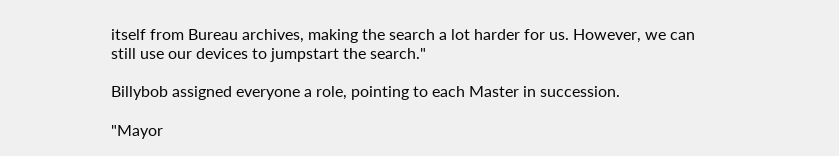itself from Bureau archives, making the search a lot harder for us. However, we can still use our devices to jumpstart the search."

Billybob assigned everyone a role, pointing to each Master in succession.

"Mayor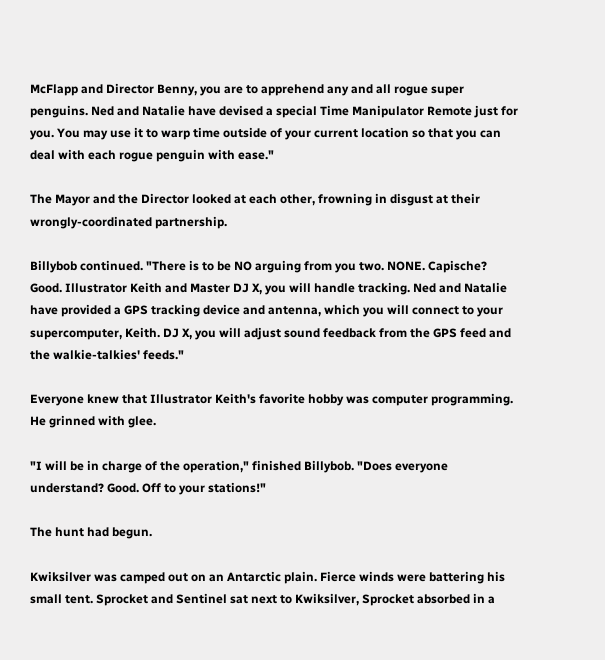McFlapp and Director Benny, you are to apprehend any and all rogue super penguins. Ned and Natalie have devised a special Time Manipulator Remote just for you. You may use it to warp time outside of your current location so that you can deal with each rogue penguin with ease."

The Mayor and the Director looked at each other, frowning in disgust at their wrongly-coordinated partnership.

Billybob continued. "There is to be NO arguing from you two. NONE. Capische? Good. Illustrator Keith and Master DJ X, you will handle tracking. Ned and Natalie have provided a GPS tracking device and antenna, which you will connect to your supercomputer, Keith. DJ X, you will adjust sound feedback from the GPS feed and the walkie-talkies' feeds."

Everyone knew that Illustrator Keith's favorite hobby was computer programming. He grinned with glee.

"I will be in charge of the operation," finished Billybob. "Does everyone understand? Good. Off to your stations!"

The hunt had begun.

Kwiksilver was camped out on an Antarctic plain. Fierce winds were battering his small tent. Sprocket and Sentinel sat next to Kwiksilver, Sprocket absorbed in a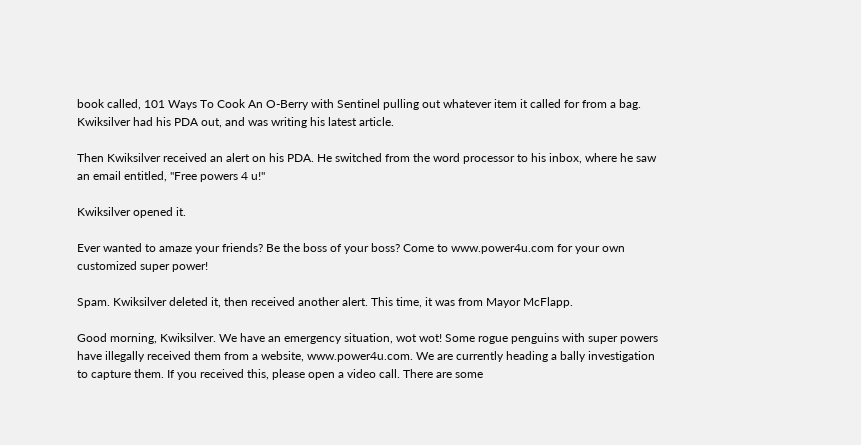book called, 101 Ways To Cook An O-Berry with Sentinel pulling out whatever item it called for from a bag. Kwiksilver had his PDA out, and was writing his latest article.

Then Kwiksilver received an alert on his PDA. He switched from the word processor to his inbox, where he saw an email entitled, "Free powers 4 u!"

Kwiksilver opened it.

Ever wanted to amaze your friends? Be the boss of your boss? Come to www.power4u.com for your own customized super power!

Spam. Kwiksilver deleted it, then received another alert. This time, it was from Mayor McFlapp.

Good morning, Kwiksilver. We have an emergency situation, wot wot! Some rogue penguins with super powers have illegally received them from a website, www.power4u.com. We are currently heading a bally investigation to capture them. If you received this, please open a video call. There are some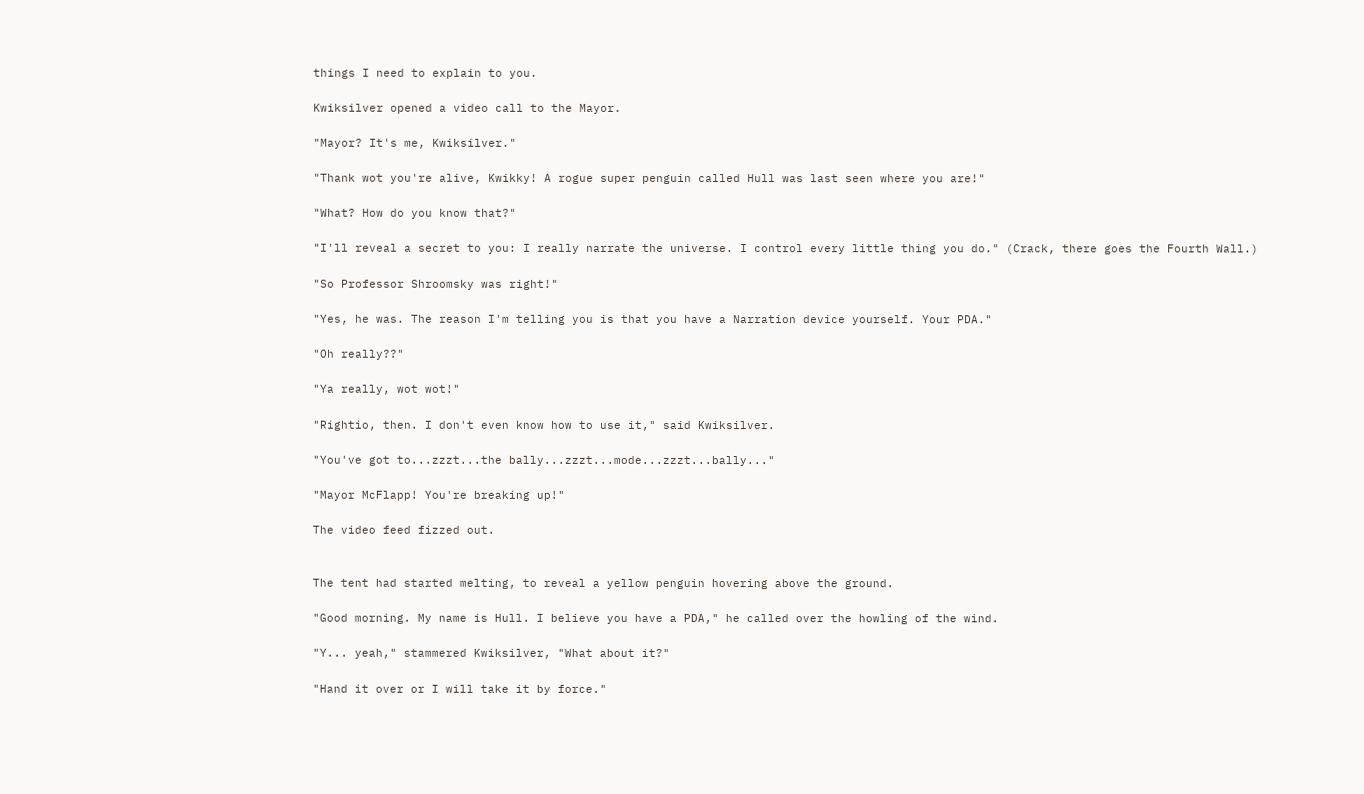things I need to explain to you.

Kwiksilver opened a video call to the Mayor.

"Mayor? It's me, Kwiksilver."

"Thank wot you're alive, Kwikky! A rogue super penguin called Hull was last seen where you are!"

"What? How do you know that?"

"I'll reveal a secret to you: I really narrate the universe. I control every little thing you do." (Crack, there goes the Fourth Wall.)

"So Professor Shroomsky was right!"

"Yes, he was. The reason I'm telling you is that you have a Narration device yourself. Your PDA."

"Oh really??"

"Ya really, wot wot!"

"Rightio, then. I don't even know how to use it," said Kwiksilver.

"You've got to...zzzt...the bally...zzzt...mode...zzzt...bally..."

"Mayor McFlapp! You're breaking up!"

The video feed fizzed out.


The tent had started melting, to reveal a yellow penguin hovering above the ground.

"Good morning. My name is Hull. I believe you have a PDA," he called over the howling of the wind.

"Y... yeah," stammered Kwiksilver, "What about it?"

"Hand it over or I will take it by force."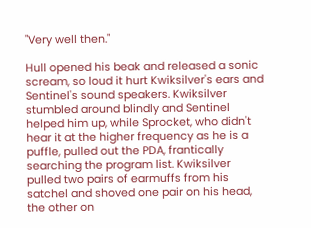"Very well then."

Hull opened his beak and released a sonic scream, so loud it hurt Kwiksilver's ears and Sentinel's sound speakers. Kwiksilver stumbled around blindly and Sentinel helped him up, while Sprocket, who didn't hear it at the higher frequency as he is a puffle, pulled out the PDA, frantically searching the program list. Kwiksilver pulled two pairs of earmuffs from his satchel and shoved one pair on his head, the other on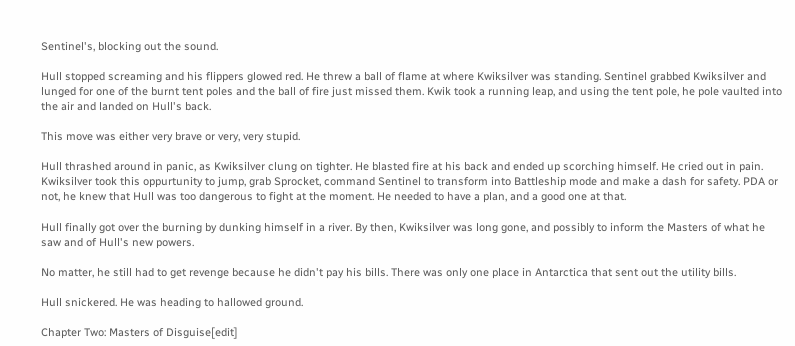Sentinel's, blocking out the sound.

Hull stopped screaming and his flippers glowed red. He threw a ball of flame at where Kwiksilver was standing. Sentinel grabbed Kwiksilver and lunged for one of the burnt tent poles and the ball of fire just missed them. Kwik took a running leap, and using the tent pole, he pole vaulted into the air and landed on Hull's back.

This move was either very brave or very, very stupid.

Hull thrashed around in panic, as Kwiksilver clung on tighter. He blasted fire at his back and ended up scorching himself. He cried out in pain. Kwiksilver took this oppurtunity to jump, grab Sprocket, command Sentinel to transform into Battleship mode and make a dash for safety. PDA or not, he knew that Hull was too dangerous to fight at the moment. He needed to have a plan, and a good one at that.

Hull finally got over the burning by dunking himself in a river. By then, Kwiksilver was long gone, and possibly to inform the Masters of what he saw and of Hull's new powers.

No matter, he still had to get revenge because he didn't pay his bills. There was only one place in Antarctica that sent out the utility bills.

Hull snickered. He was heading to hallowed ground.

Chapter Two: Masters of Disguise[edit]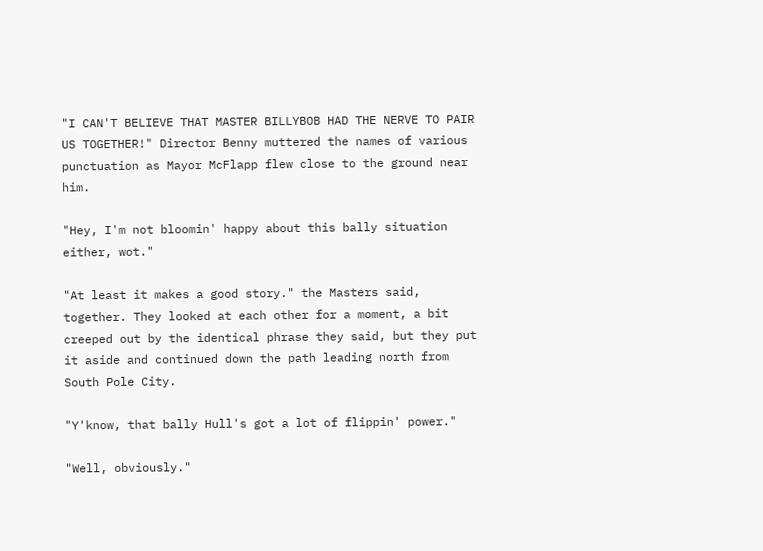"I CAN'T BELIEVE THAT MASTER BILLYBOB HAD THE NERVE TO PAIR US TOGETHER!" Director Benny muttered the names of various punctuation as Mayor McFlapp flew close to the ground near him.

"Hey, I'm not bloomin' happy about this bally situation either, wot."

"At least it makes a good story." the Masters said, together. They looked at each other for a moment, a bit creeped out by the identical phrase they said, but they put it aside and continued down the path leading north from South Pole City.

"Y'know, that bally Hull's got a lot of flippin' power."

"Well, obviously."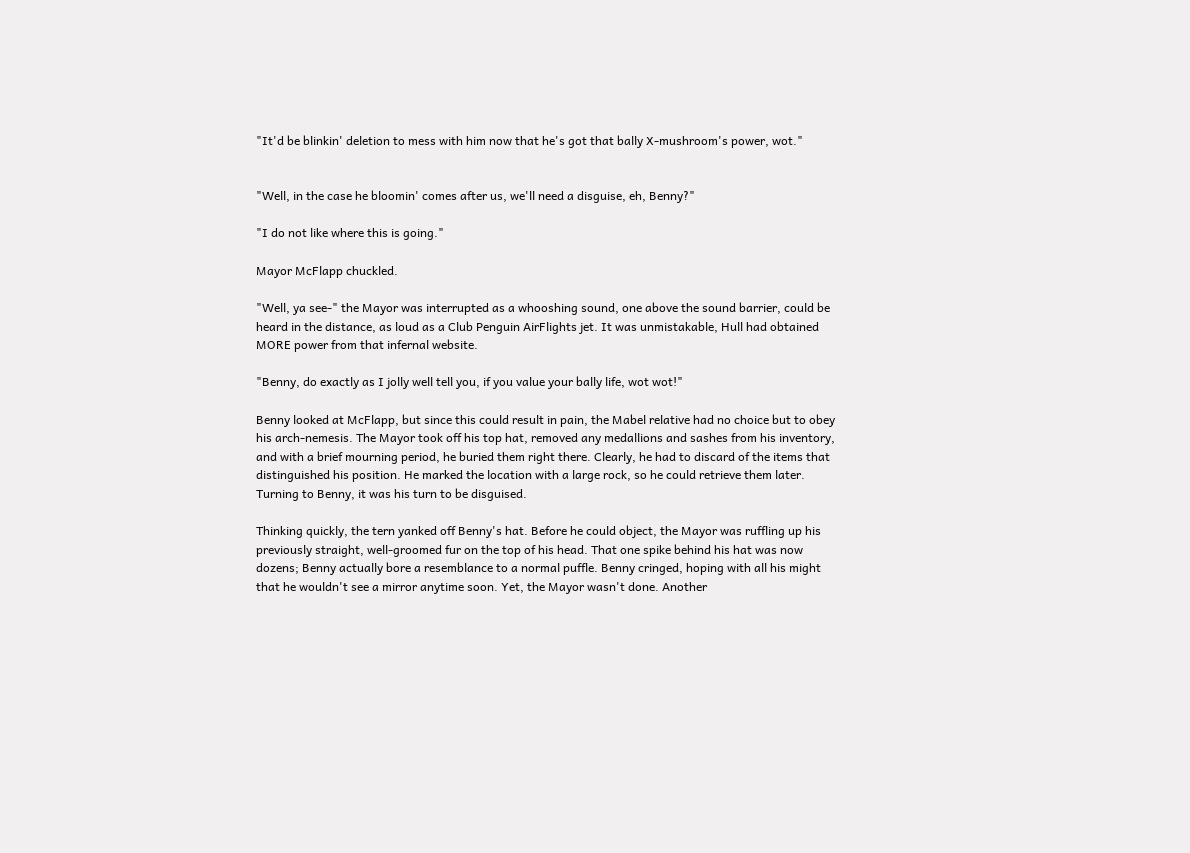"It'd be blinkin' deletion to mess with him now that he's got that bally X-mushroom's power, wot."


"Well, in the case he bloomin' comes after us, we'll need a disguise, eh, Benny?"

"I do not like where this is going."

Mayor McFlapp chuckled.

"Well, ya see-" the Mayor was interrupted as a whooshing sound, one above the sound barrier, could be heard in the distance, as loud as a Club Penguin AirFlights jet. It was unmistakable, Hull had obtained MORE power from that infernal website.

"Benny, do exactly as I jolly well tell you, if you value your bally life, wot wot!"

Benny looked at McFlapp, but since this could result in pain, the Mabel relative had no choice but to obey his arch-nemesis. The Mayor took off his top hat, removed any medallions and sashes from his inventory, and with a brief mourning period, he buried them right there. Clearly, he had to discard of the items that distinguished his position. He marked the location with a large rock, so he could retrieve them later. Turning to Benny, it was his turn to be disguised.

Thinking quickly, the tern yanked off Benny's hat. Before he could object, the Mayor was ruffling up his previously straight, well-groomed fur on the top of his head. That one spike behind his hat was now dozens; Benny actually bore a resemblance to a normal puffle. Benny cringed, hoping with all his might that he wouldn't see a mirror anytime soon. Yet, the Mayor wasn't done. Another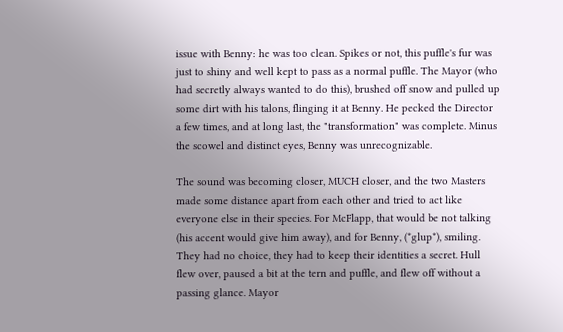issue with Benny: he was too clean. Spikes or not, this puffle's fur was just to shiny and well kept to pass as a normal puffle. The Mayor (who had secretly always wanted to do this), brushed off snow and pulled up some dirt with his talons, flinging it at Benny. He pecked the Director a few times, and at long last, the "transformation" was complete. Minus the scowel and distinct eyes, Benny was unrecognizable.

The sound was becoming closer, MUCH closer, and the two Masters made some distance apart from each other and tried to act like everyone else in their species. For McFlapp, that would be not talking (his accent would give him away), and for Benny, (*glup*), smiling. They had no choice, they had to keep their identities a secret. Hull flew over, paused a bit at the tern and puffle, and flew off without a passing glance. Mayor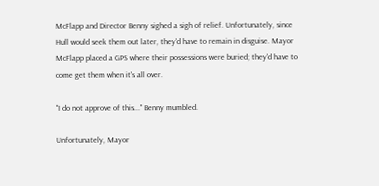McFlapp and Director Benny sighed a sigh of relief. Unfortunately, since Hull would seek them out later, they'd have to remain in disguise. Mayor McFlapp placed a GPS where their possessions were buried; they'd have to come get them when it's all over.

"I do not approve of this..." Benny mumbled.

Unfortunately, Mayor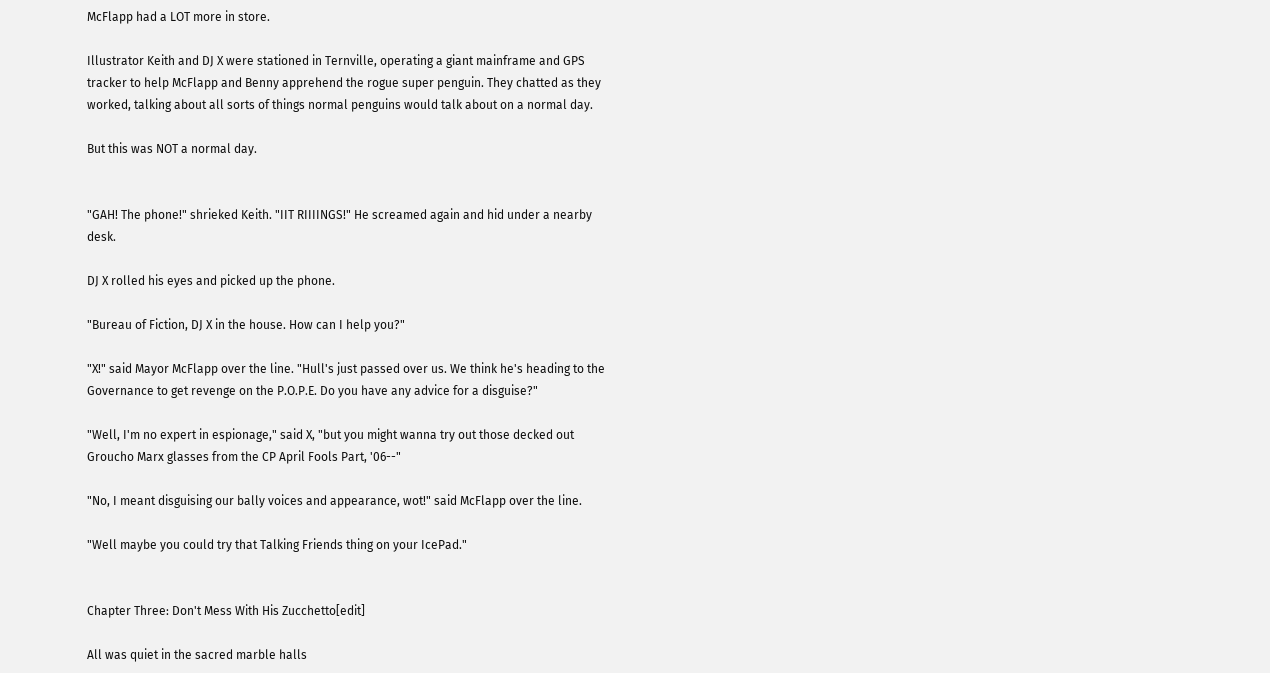McFlapp had a LOT more in store.

Illustrator Keith and DJ X were stationed in Ternville, operating a giant mainframe and GPS tracker to help McFlapp and Benny apprehend the rogue super penguin. They chatted as they worked, talking about all sorts of things normal penguins would talk about on a normal day.

But this was NOT a normal day.


"GAH! The phone!" shrieked Keith. "IIT RIIIINGS!" He screamed again and hid under a nearby desk.

DJ X rolled his eyes and picked up the phone.

"Bureau of Fiction, DJ X in the house. How can I help you?"

"X!" said Mayor McFlapp over the line. "Hull's just passed over us. We think he's heading to the Governance to get revenge on the P.O.P.E. Do you have any advice for a disguise?"

"Well, I'm no expert in espionage," said X, "but you might wanna try out those decked out Groucho Marx glasses from the CP April Fools Part, '06--"

"No, I meant disguising our bally voices and appearance, wot!" said McFlapp over the line.

"Well maybe you could try that Talking Friends thing on your IcePad."


Chapter Three: Don't Mess With His Zucchetto[edit]

All was quiet in the sacred marble halls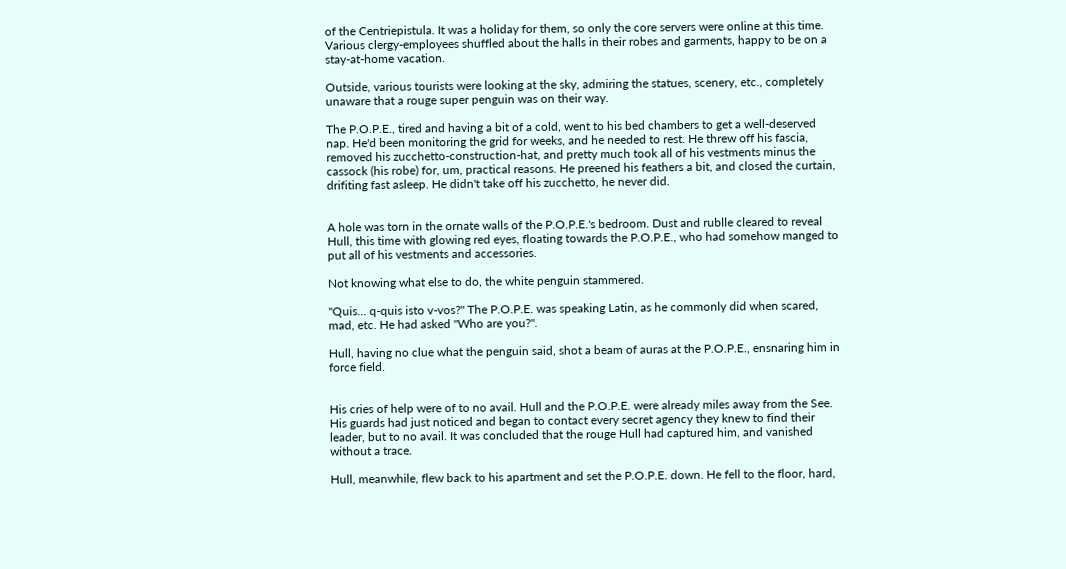of the Centriepistula. It was a holiday for them, so only the core servers were online at this time. Various clergy-employees shuffled about the halls in their robes and garments, happy to be on a stay-at-home vacation.

Outside, various tourists were looking at the sky, admiring the statues, scenery, etc., completely unaware that a rouge super penguin was on their way.

The P.O.P.E., tired and having a bit of a cold, went to his bed chambers to get a well-deserved nap. He'd been monitoring the grid for weeks, and he needed to rest. He threw off his fascia, removed his zucchetto-construction-hat, and pretty much took all of his vestments minus the cassock (his robe) for, um, practical reasons. He preened his feathers a bit, and closed the curtain, drifiting fast asleep. He didn't take off his zucchetto, he never did.


A hole was torn in the ornate walls of the P.O.P.E.'s bedroom. Dust and rublle cleared to reveal Hull, this time with glowing red eyes, floating towards the P.O.P.E., who had somehow manged to put all of his vestments and accessories.

Not knowing what else to do, the white penguin stammered.

"Quis... q-quis isto v-vos?" The P.O.P.E. was speaking Latin, as he commonly did when scared, mad, etc. He had asked "Who are you?".

Hull, having no clue what the penguin said, shot a beam of auras at the P.O.P.E., ensnaring him in force field.


His cries of help were of to no avail. Hull and the P.O.P.E. were already miles away from the See. His guards had just noticed and began to contact every secret agency they knew to find their leader, but to no avail. It was concluded that the rouge Hull had captured him, and vanished without a trace.

Hull, meanwhile, flew back to his apartment and set the P.O.P.E. down. He fell to the floor, hard,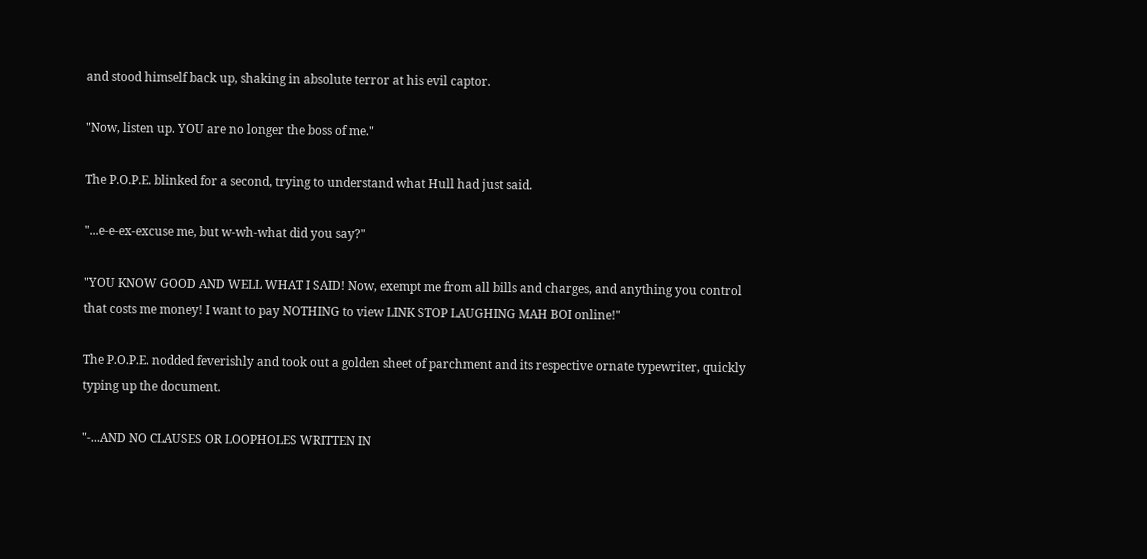and stood himself back up, shaking in absolute terror at his evil captor.

"Now, listen up. YOU are no longer the boss of me."

The P.O.P.E. blinked for a second, trying to understand what Hull had just said.

"...e-e-ex-excuse me, but w-wh-what did you say?"

"YOU KNOW GOOD AND WELL WHAT I SAID! Now, exempt me from all bills and charges, and anything you control that costs me money! I want to pay NOTHING to view LINK STOP LAUGHING MAH BOI online!"

The P.O.P.E. nodded feverishly and took out a golden sheet of parchment and its respective ornate typewriter, quickly typing up the document.

"-...AND NO CLAUSES OR LOOPHOLES WRITTEN IN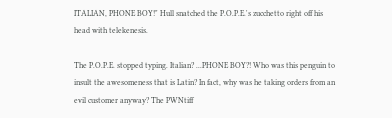ITALIAN, PHONE BOY!" Hull snatched the P.O.P.E.'s zucchetto right off his head with telekenesis.

The P.O.P.E. stopped typing. Italian? ...PHONE BOY?! Who was this penguin to insult the awesomeness that is Latin? In fact, why was he taking orders from an evil customer anyway? The PWNtiff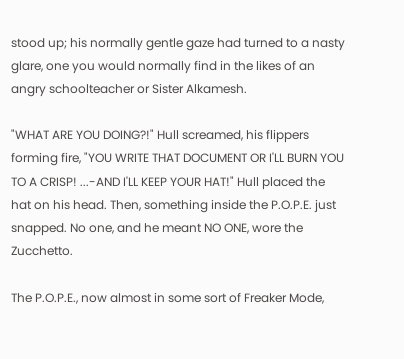stood up; his normally gentle gaze had turned to a nasty glare, one you would normally find in the likes of an angry schoolteacher or Sister Alkamesh.

"WHAT ARE YOU DOING?!" Hull screamed, his flippers forming fire, "YOU WRITE THAT DOCUMENT OR I'LL BURN YOU TO A CRISP! ...-AND I'LL KEEP YOUR HAT!" Hull placed the hat on his head. Then, something inside the P.O.P.E. just snapped. No one, and he meant NO ONE, wore the Zucchetto.

The P.O.P.E., now almost in some sort of Freaker Mode,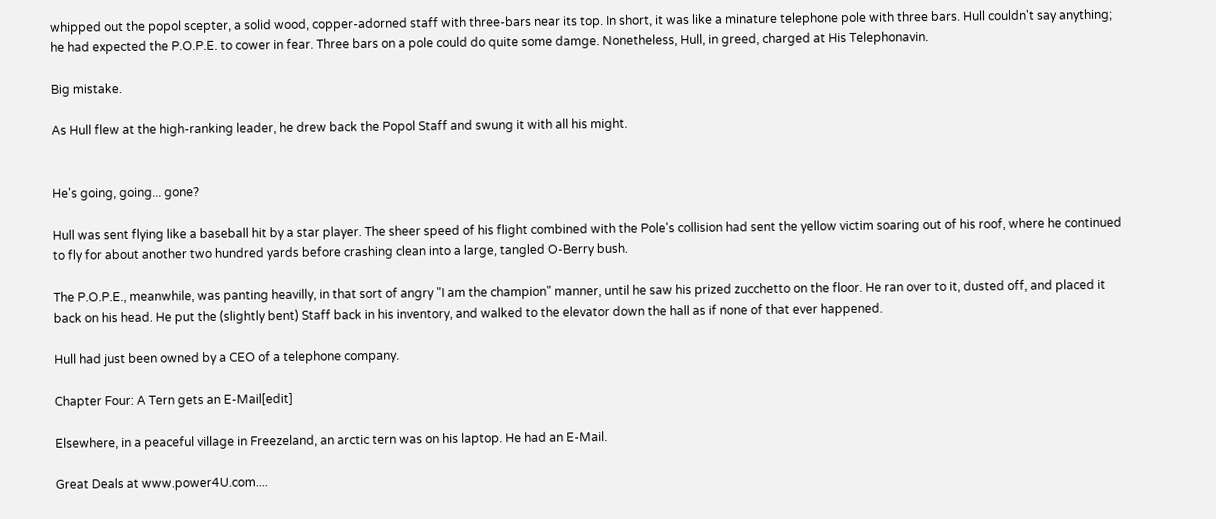whipped out the popol scepter, a solid wood, copper-adorned staff with three-bars near its top. In short, it was like a minature telephone pole with three bars. Hull couldn't say anything; he had expected the P.O.P.E. to cower in fear. Three bars on a pole could do quite some damge. Nonetheless, Hull, in greed, charged at His Telephonavin.

Big mistake.

As Hull flew at the high-ranking leader, he drew back the Popol Staff and swung it with all his might.


He's going, going... gone?

Hull was sent flying like a baseball hit by a star player. The sheer speed of his flight combined with the Pole's collision had sent the yellow victim soaring out of his roof, where he continued to fly for about another two hundred yards before crashing clean into a large, tangled O-Berry bush.

The P.O.P.E., meanwhile, was panting heavilly, in that sort of angry "I am the champion" manner, until he saw his prized zucchetto on the floor. He ran over to it, dusted off, and placed it back on his head. He put the (slightly bent) Staff back in his inventory, and walked to the elevator down the hall as if none of that ever happened.

Hull had just been owned by a CEO of a telephone company.

Chapter Four: A Tern gets an E-Mail[edit]

Elsewhere, in a peaceful village in Freezeland, an arctic tern was on his laptop. He had an E-Mail.

Great Deals at www.power4U.com....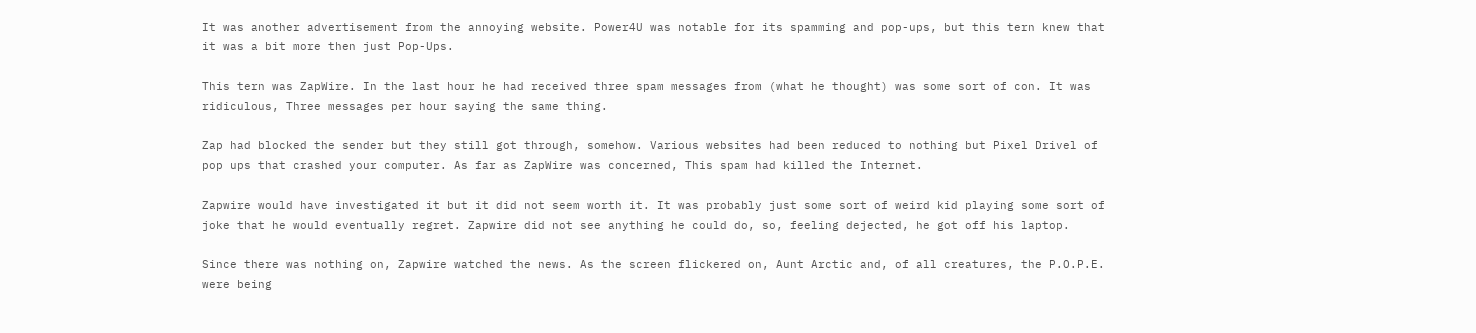It was another advertisement from the annoying website. Power4U was notable for its spamming and pop-ups, but this tern knew that it was a bit more then just Pop-Ups.

This tern was ZapWire. In the last hour he had received three spam messages from (what he thought) was some sort of con. It was ridiculous, Three messages per hour saying the same thing.

Zap had blocked the sender but they still got through, somehow. Various websites had been reduced to nothing but Pixel Drivel of pop ups that crashed your computer. As far as ZapWire was concerned, This spam had killed the Internet.

Zapwire would have investigated it but it did not seem worth it. It was probably just some sort of weird kid playing some sort of joke that he would eventually regret. Zapwire did not see anything he could do, so, feeling dejected, he got off his laptop.

Since there was nothing on, Zapwire watched the news. As the screen flickered on, Aunt Arctic and, of all creatures, the P.O.P.E. were being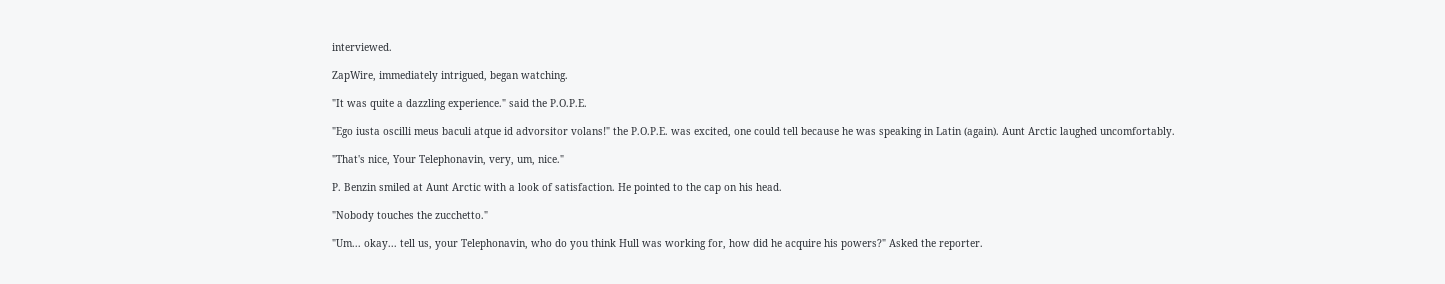interviewed.

ZapWire, immediately intrigued, began watching.

"It was quite a dazzling experience." said the P.O.P.E.

"Ego iusta oscilli meus baculi atque id advorsitor volans!" the P.O.P.E. was excited, one could tell because he was speaking in Latin (again). Aunt Arctic laughed uncomfortably.

"That's nice, Your Telephonavin, very, um, nice."

P. Benzin smiled at Aunt Arctic with a look of satisfaction. He pointed to the cap on his head.

"Nobody touches the zucchetto."

"Um... okay... tell us, your Telephonavin, who do you think Hull was working for, how did he acquire his powers?" Asked the reporter.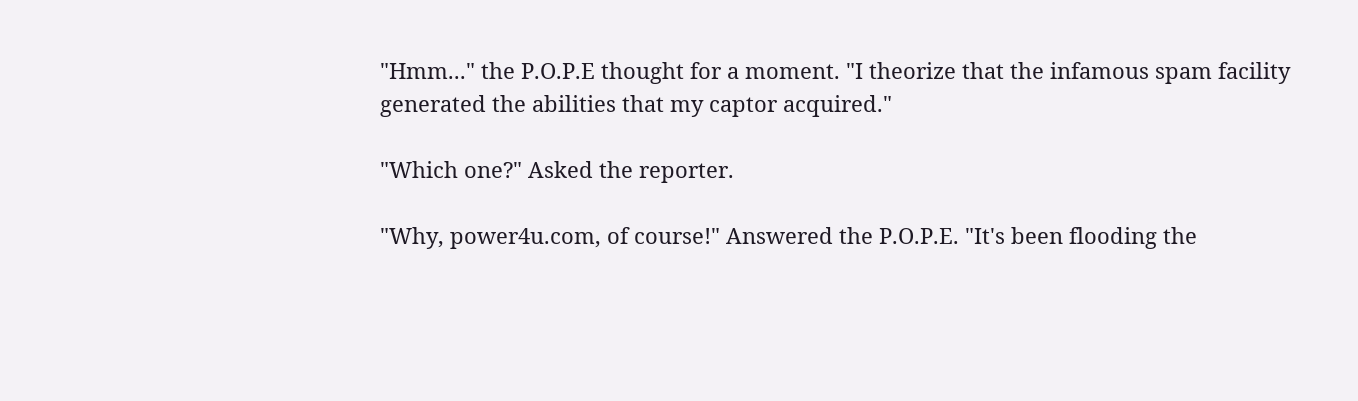"Hmm..." the P.O.P.E thought for a moment. "I theorize that the infamous spam facility generated the abilities that my captor acquired."

"Which one?" Asked the reporter.

"Why, power4u.com, of course!" Answered the P.O.P.E. "It's been flooding the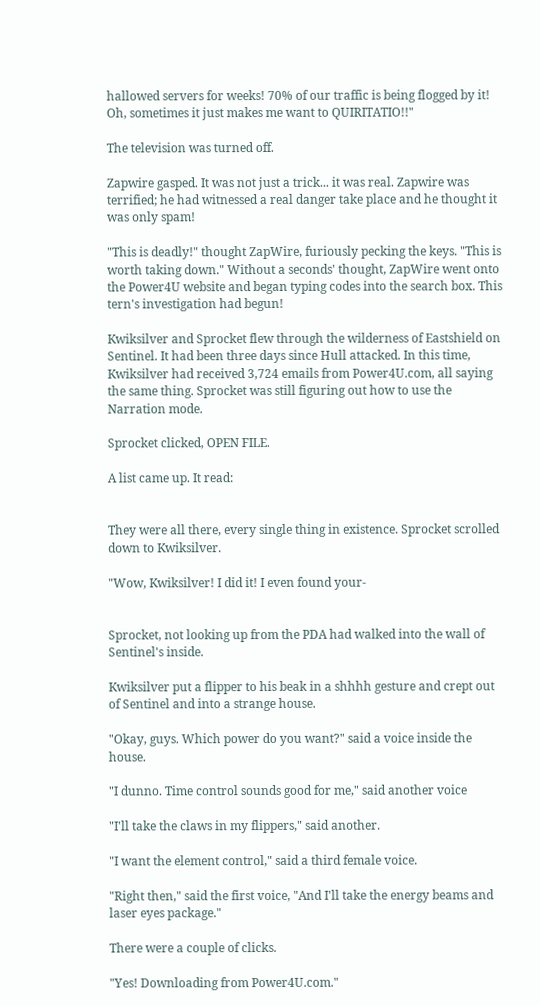hallowed servers for weeks! 70% of our traffic is being flogged by it! Oh, sometimes it just makes me want to QUIRITATIO!!"

The television was turned off.

Zapwire gasped. It was not just a trick... it was real. Zapwire was terrified; he had witnessed a real danger take place and he thought it was only spam!

"This is deadly!" thought ZapWire, furiously pecking the keys. "This is worth taking down." Without a seconds' thought, ZapWire went onto the Power4U website and began typing codes into the search box. This tern's investigation had begun!

Kwiksilver and Sprocket flew through the wilderness of Eastshield on Sentinel. It had been three days since Hull attacked. In this time, Kwiksilver had received 3,724 emails from Power4U.com, all saying the same thing. Sprocket was still figuring out how to use the Narration mode.

Sprocket clicked, OPEN FILE.

A list came up. It read:


They were all there, every single thing in existence. Sprocket scrolled down to Kwiksilver.

"Wow, Kwiksilver! I did it! I even found your-


Sprocket, not looking up from the PDA had walked into the wall of Sentinel's inside.

Kwiksilver put a flipper to his beak in a shhhh gesture and crept out of Sentinel and into a strange house.

"Okay, guys. Which power do you want?" said a voice inside the house.

"I dunno. Time control sounds good for me," said another voice

"I'll take the claws in my flippers," said another.

"I want the element control," said a third female voice.

"Right then," said the first voice, "And I'll take the energy beams and laser eyes package."

There were a couple of clicks.

"Yes! Downloading from Power4U.com."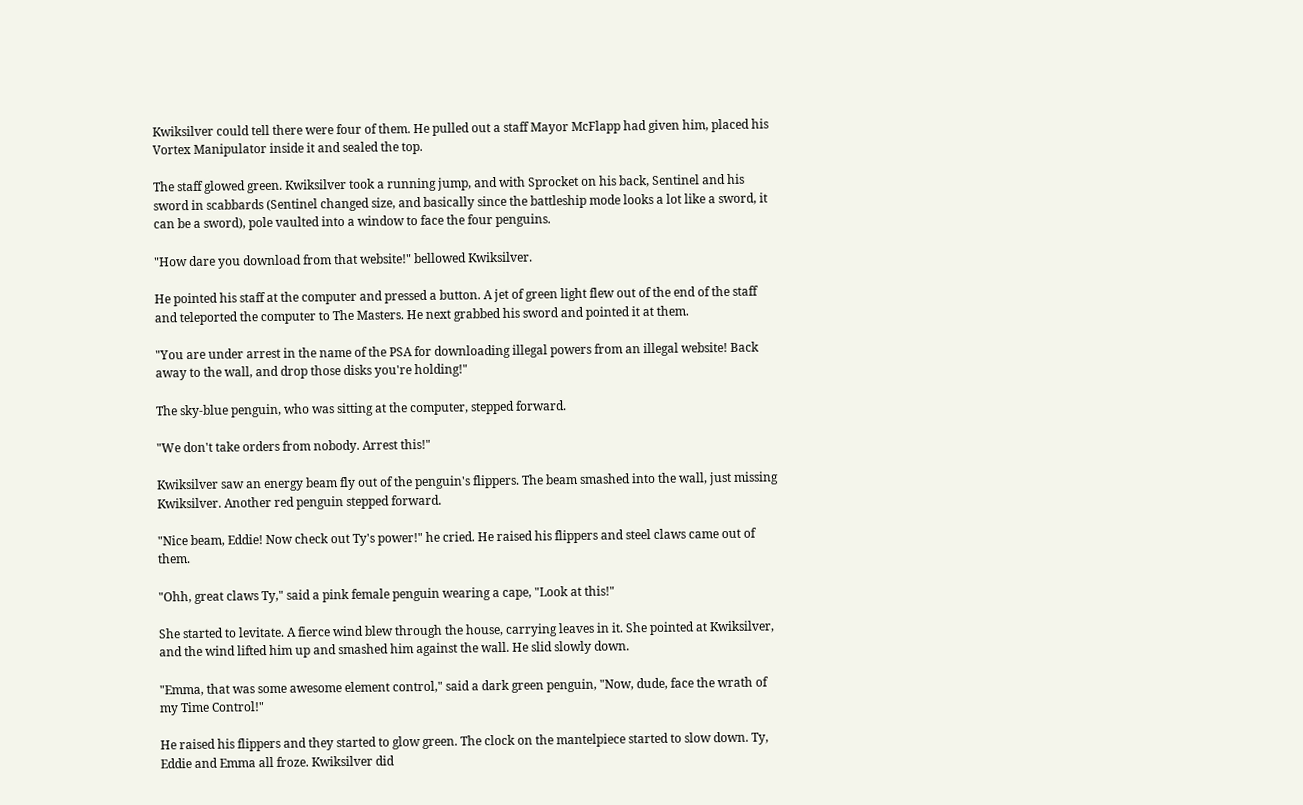Kwiksilver could tell there were four of them. He pulled out a staff Mayor McFlapp had given him, placed his Vortex Manipulator inside it and sealed the top.

The staff glowed green. Kwiksilver took a running jump, and with Sprocket on his back, Sentinel and his sword in scabbards (Sentinel changed size, and basically since the battleship mode looks a lot like a sword, it can be a sword), pole vaulted into a window to face the four penguins.

"How dare you download from that website!" bellowed Kwiksilver.

He pointed his staff at the computer and pressed a button. A jet of green light flew out of the end of the staff and teleported the computer to The Masters. He next grabbed his sword and pointed it at them.

"You are under arrest in the name of the PSA for downloading illegal powers from an illegal website! Back away to the wall, and drop those disks you're holding!"

The sky-blue penguin, who was sitting at the computer, stepped forward.

"We don't take orders from nobody. Arrest this!"

Kwiksilver saw an energy beam fly out of the penguin's flippers. The beam smashed into the wall, just missing Kwiksilver. Another red penguin stepped forward.

"Nice beam, Eddie! Now check out Ty's power!" he cried. He raised his flippers and steel claws came out of them.

"Ohh, great claws Ty," said a pink female penguin wearing a cape, "Look at this!"

She started to levitate. A fierce wind blew through the house, carrying leaves in it. She pointed at Kwiksilver, and the wind lifted him up and smashed him against the wall. He slid slowly down.

"Emma, that was some awesome element control," said a dark green penguin, "Now, dude, face the wrath of my Time Control!"

He raised his flippers and they started to glow green. The clock on the mantelpiece started to slow down. Ty, Eddie and Emma all froze. Kwiksilver did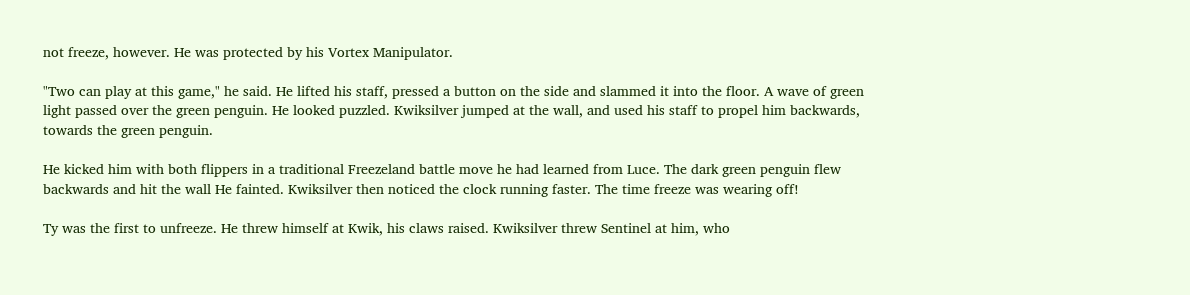not freeze, however. He was protected by his Vortex Manipulator.

"Two can play at this game," he said. He lifted his staff, pressed a button on the side and slammed it into the floor. A wave of green light passed over the green penguin. He looked puzzled. Kwiksilver jumped at the wall, and used his staff to propel him backwards, towards the green penguin.

He kicked him with both flippers in a traditional Freezeland battle move he had learned from Luce. The dark green penguin flew backwards and hit the wall He fainted. Kwiksilver then noticed the clock running faster. The time freeze was wearing off!

Ty was the first to unfreeze. He threw himself at Kwik, his claws raised. Kwiksilver threw Sentinel at him, who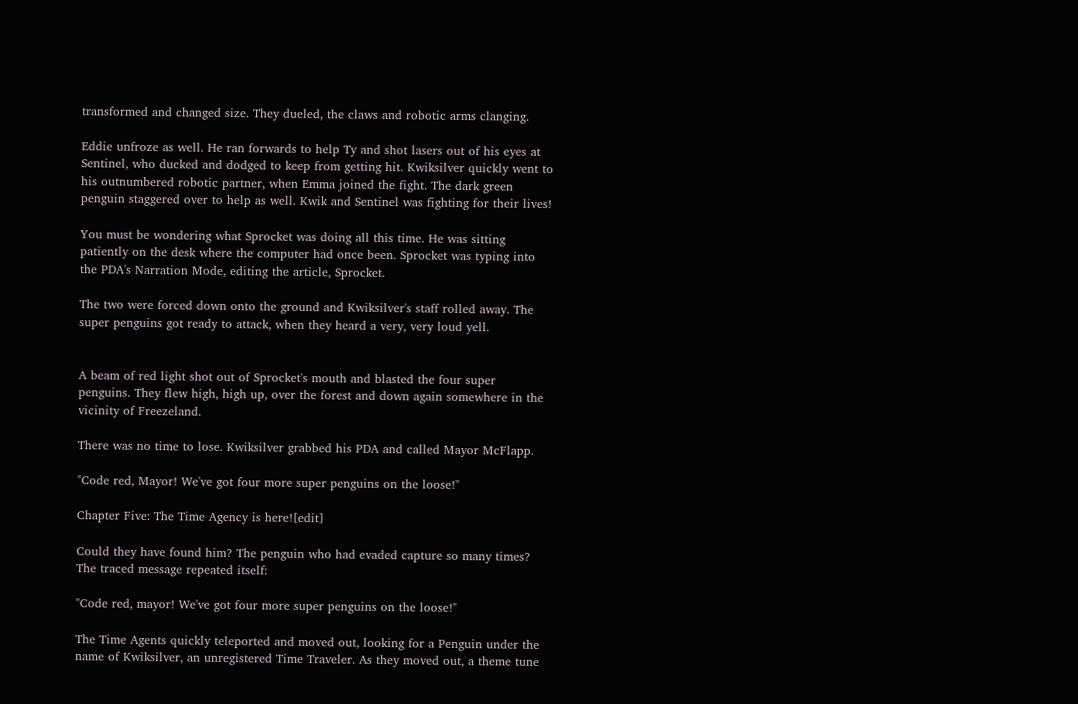transformed and changed size. They dueled, the claws and robotic arms clanging.

Eddie unfroze as well. He ran forwards to help Ty and shot lasers out of his eyes at Sentinel, who ducked and dodged to keep from getting hit. Kwiksilver quickly went to his outnumbered robotic partner, when Emma joined the fight. The dark green penguin staggered over to help as well. Kwik and Sentinel was fighting for their lives!

You must be wondering what Sprocket was doing all this time. He was sitting patiently on the desk where the computer had once been. Sprocket was typing into the PDA's Narration Mode, editing the article, Sprocket.

The two were forced down onto the ground and Kwiksilver's staff rolled away. The super penguins got ready to attack, when they heard a very, very loud yell.


A beam of red light shot out of Sprocket's mouth and blasted the four super penguins. They flew high, high up, over the forest and down again somewhere in the vicinity of Freezeland.

There was no time to lose. Kwiksilver grabbed his PDA and called Mayor McFlapp.

"Code red, Mayor! We've got four more super penguins on the loose!"

Chapter Five: The Time Agency is here![edit]

Could they have found him? The penguin who had evaded capture so many times? The traced message repeated itself:

"Code red, mayor! We've got four more super penguins on the loose!"

The Time Agents quickly teleported and moved out, looking for a Penguin under the name of Kwiksilver, an unregistered Time Traveler. As they moved out, a theme tune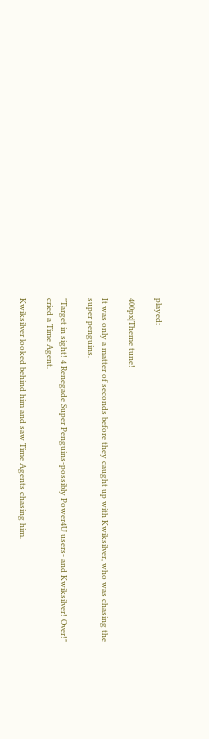played:

400px|Theme tune!

It was only a matter of seconds before they caught up with Kwiksilver, who was chasing the super penguins.

"Target in sight! 4 Renegade Super Penguins-possibly Power4U users- and Kwiksilver! Over!" cried a Time Agent.

Kwiksilver looked behind him and saw Time Agents chasing him.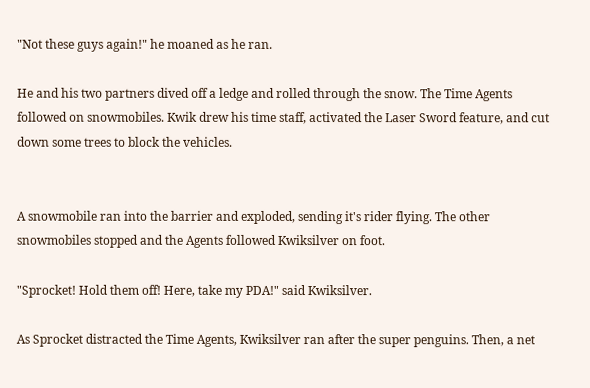"Not these guys again!" he moaned as he ran.

He and his two partners dived off a ledge and rolled through the snow. The Time Agents followed on snowmobiles. Kwik drew his time staff, activated the Laser Sword feature, and cut down some trees to block the vehicles.


A snowmobile ran into the barrier and exploded, sending it's rider flying. The other snowmobiles stopped and the Agents followed Kwiksilver on foot.

"Sprocket! Hold them off! Here, take my PDA!" said Kwiksilver.

As Sprocket distracted the Time Agents, Kwiksilver ran after the super penguins. Then, a net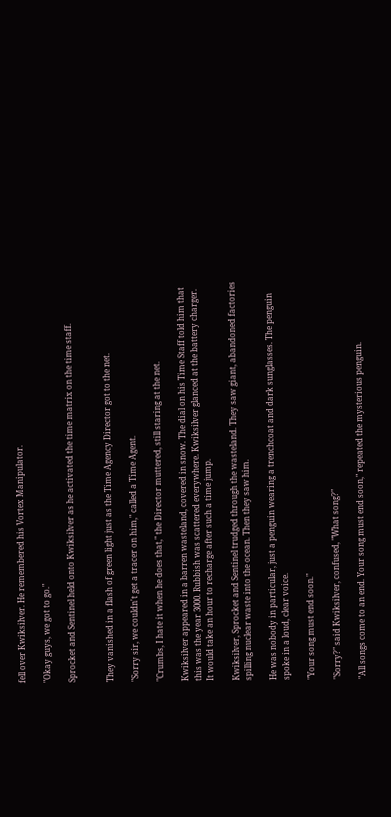fell over Kwiksilver. He remembered his Vortex Manipulator.

"Okay guys, we got to go."

Sprocket and Sentinel held onto Kwiksilver as he activated the time matrix on the time staff.


They vanished in a flash of green light just as the Time Agency Director got to the net.

"Sorry sir, we couldn't get a tracer on him," called a Time Agent.

"Crumbs, I hate it when he does that," the Director muttered, still staring at the net.

Kwiksilver appeared in a barren wasteland, covered in snow. The dial on his Time Staff told him that this was the year 3000. Rubbish was scattered everywhere. Kwiksilver glanced at the battery charger. It would take an hour to recharge after such a time jump.

Kwiksilver, Sprocket and Sentinel trudged through the wasteland. They saw giant, abandoned factories spilling nuclear waste into the ocean. Then they saw him.

He was nobody in particular, just a penguin wearing a trenchcoat and dark sunglasses. The penguin spoke in a loud, clear voice.

"Your song must end soon."

"Sorry?" said Kwiksilver, confused, "What song?"

"All songs come to an end. Your song must end soon," repeated the mysterious penguin.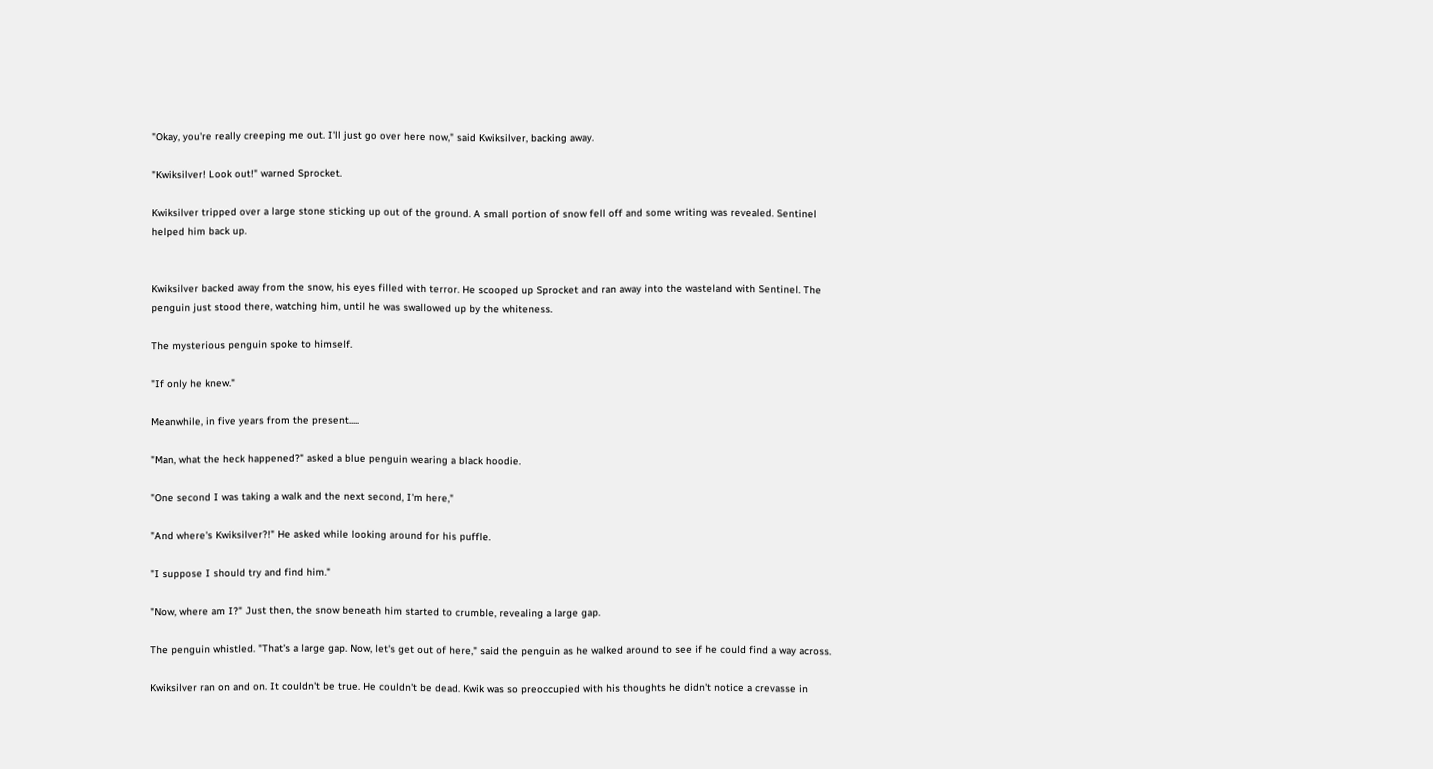"Okay, you're really creeping me out. I'll just go over here now," said Kwiksilver, backing away.

"Kwiksilver! Look out!" warned Sprocket.

Kwiksilver tripped over a large stone sticking up out of the ground. A small portion of snow fell off and some writing was revealed. Sentinel helped him back up.


Kwiksilver backed away from the snow, his eyes filled with terror. He scooped up Sprocket and ran away into the wasteland with Sentinel. The penguin just stood there, watching him, until he was swallowed up by the whiteness.

The mysterious penguin spoke to himself.

"If only he knew."

Meanwhile, in five years from the present.....

"Man, what the heck happened?" asked a blue penguin wearing a black hoodie.

"One second I was taking a walk and the next second, I'm here,"

"And where's Kwiksilver?!" He asked while looking around for his puffle.

"I suppose I should try and find him."

"Now, where am I?" Just then, the snow beneath him started to crumble, revealing a large gap.

The penguin whistled. "That's a large gap. Now, let's get out of here," said the penguin as he walked around to see if he could find a way across.

Kwiksilver ran on and on. It couldn't be true. He couldn't be dead. Kwik was so preoccupied with his thoughts he didn't notice a crevasse in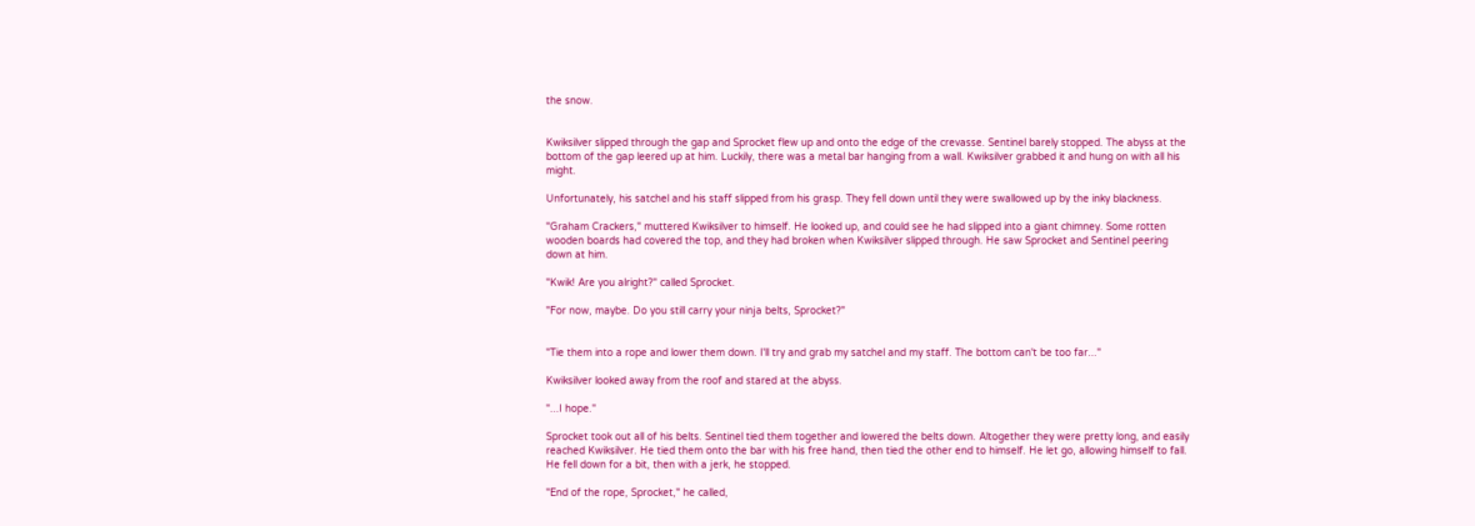the snow.


Kwiksilver slipped through the gap and Sprocket flew up and onto the edge of the crevasse. Sentinel barely stopped. The abyss at the bottom of the gap leered up at him. Luckily, there was a metal bar hanging from a wall. Kwiksilver grabbed it and hung on with all his might.

Unfortunately, his satchel and his staff slipped from his grasp. They fell down until they were swallowed up by the inky blackness.

"Graham Crackers," muttered Kwiksilver to himself. He looked up, and could see he had slipped into a giant chimney. Some rotten wooden boards had covered the top, and they had broken when Kwiksilver slipped through. He saw Sprocket and Sentinel peering down at him.

"Kwik! Are you alright?" called Sprocket.

"For now, maybe. Do you still carry your ninja belts, Sprocket?"


"Tie them into a rope and lower them down. I'll try and grab my satchel and my staff. The bottom can't be too far..."

Kwiksilver looked away from the roof and stared at the abyss.

"...I hope."

Sprocket took out all of his belts. Sentinel tied them together and lowered the belts down. Altogether they were pretty long, and easily reached Kwiksilver. He tied them onto the bar with his free hand, then tied the other end to himself. He let go, allowing himself to fall. He fell down for a bit, then with a jerk, he stopped.

"End of the rope, Sprocket," he called,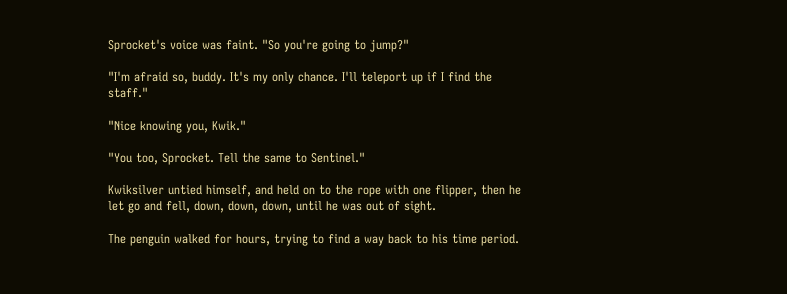Sprocket's voice was faint. "So you're going to jump?"

"I'm afraid so, buddy. It's my only chance. I'll teleport up if I find the staff."

"Nice knowing you, Kwik."

"You too, Sprocket. Tell the same to Sentinel."

Kwiksilver untied himself, and held on to the rope with one flipper, then he let go and fell, down, down, down, until he was out of sight.

The penguin walked for hours, trying to find a way back to his time period.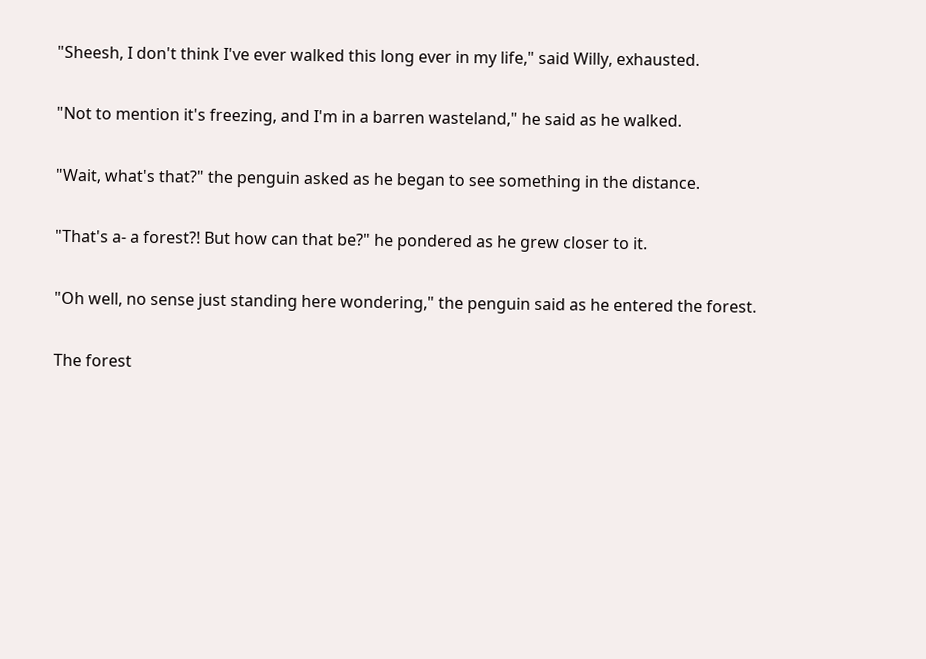"Sheesh, I don't think I've ever walked this long ever in my life," said Willy, exhausted.

"Not to mention it's freezing, and I'm in a barren wasteland," he said as he walked.

"Wait, what's that?" the penguin asked as he began to see something in the distance.

"That's a- a forest?! But how can that be?" he pondered as he grew closer to it.

"Oh well, no sense just standing here wondering," the penguin said as he entered the forest.

The forest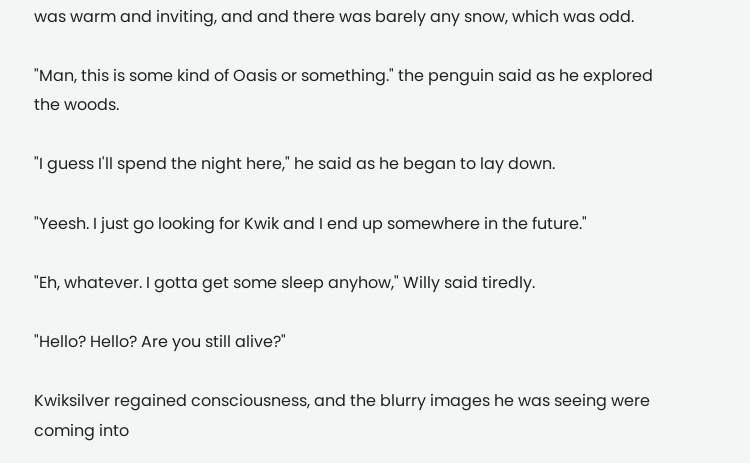was warm and inviting, and and there was barely any snow, which was odd.

"Man, this is some kind of Oasis or something." the penguin said as he explored the woods.

"I guess I'll spend the night here," he said as he began to lay down.

"Yeesh. I just go looking for Kwik and I end up somewhere in the future."

"Eh, whatever. I gotta get some sleep anyhow," Willy said tiredly.

"Hello? Hello? Are you still alive?"

Kwiksilver regained consciousness, and the blurry images he was seeing were coming into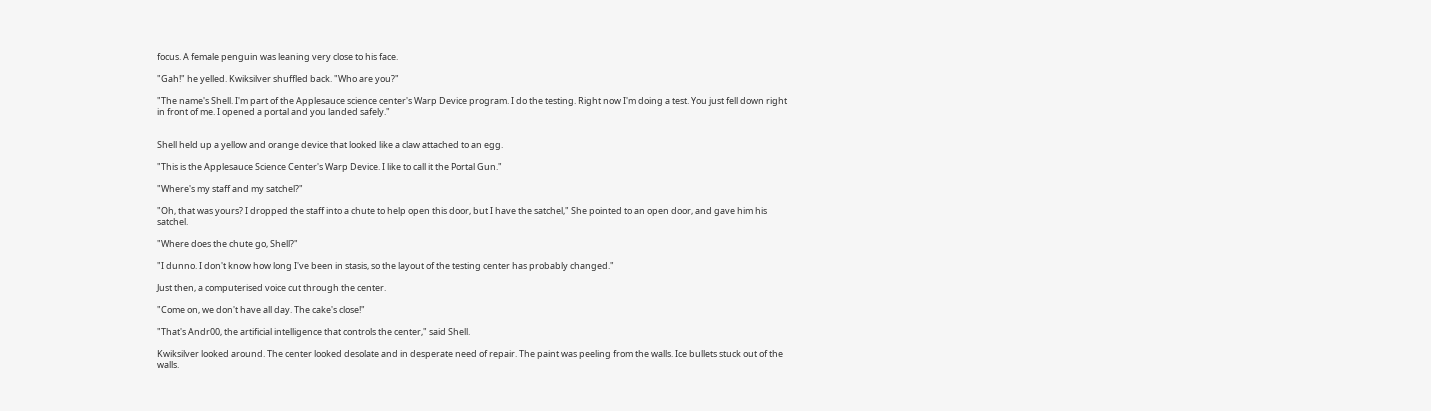focus. A female penguin was leaning very close to his face.

"Gah!" he yelled. Kwiksilver shuffled back. "Who are you?"

"The name's Shell. I'm part of the Applesauce science center's Warp Device program. I do the testing. Right now I'm doing a test. You just fell down right in front of me. I opened a portal and you landed safely."


Shell held up a yellow and orange device that looked like a claw attached to an egg.

"This is the Applesauce Science Center's Warp Device. I like to call it the Portal Gun."

"Where's my staff and my satchel?"

"Oh, that was yours? I dropped the staff into a chute to help open this door, but I have the satchel," She pointed to an open door, and gave him his satchel.

"Where does the chute go, Shell?"

"I dunno. I don't know how long I've been in stasis, so the layout of the testing center has probably changed."

Just then, a computerised voice cut through the center.

"Come on, we don't have all day. The cake's close!"

"That's Andr00, the artificial intelligence that controls the center," said Shell.

Kwiksilver looked around. The center looked desolate and in desperate need of repair. The paint was peeling from the walls. Ice bullets stuck out of the walls.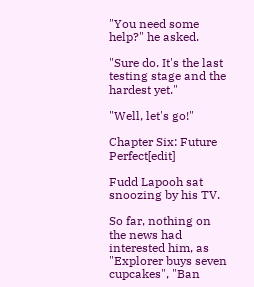"You need some help?" he asked.

"Sure do. It's the last testing stage and the hardest yet."

"Well, let's go!"

Chapter Six: Future Perfect[edit]

Fudd Lapooh sat snoozing by his TV.

So far, nothing on the news had interested him, as "Explorer buys seven cupcakes", "Ban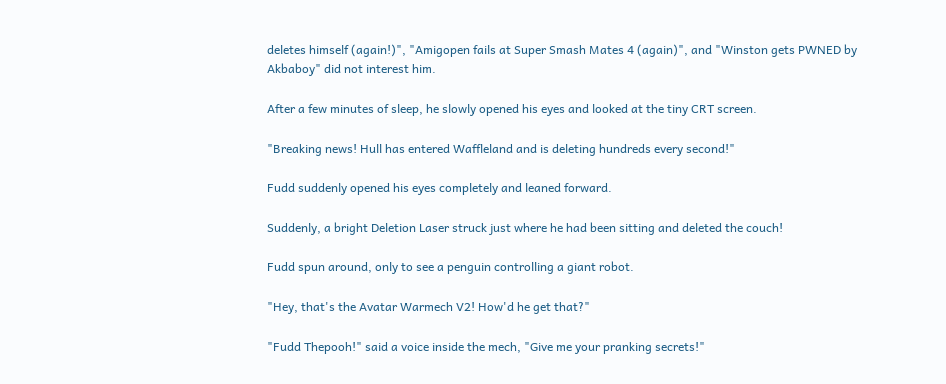deletes himself (again!)", "Amigopen fails at Super Smash Mates 4 (again)", and "Winston gets PWNED by Akbaboy" did not interest him.

After a few minutes of sleep, he slowly opened his eyes and looked at the tiny CRT screen.

"Breaking news! Hull has entered Waffleland and is deleting hundreds every second!"

Fudd suddenly opened his eyes completely and leaned forward.

Suddenly, a bright Deletion Laser struck just where he had been sitting and deleted the couch!

Fudd spun around, only to see a penguin controlling a giant robot.

"Hey, that's the Avatar Warmech V2! How'd he get that?"

"Fudd Thepooh!" said a voice inside the mech, "Give me your pranking secrets!"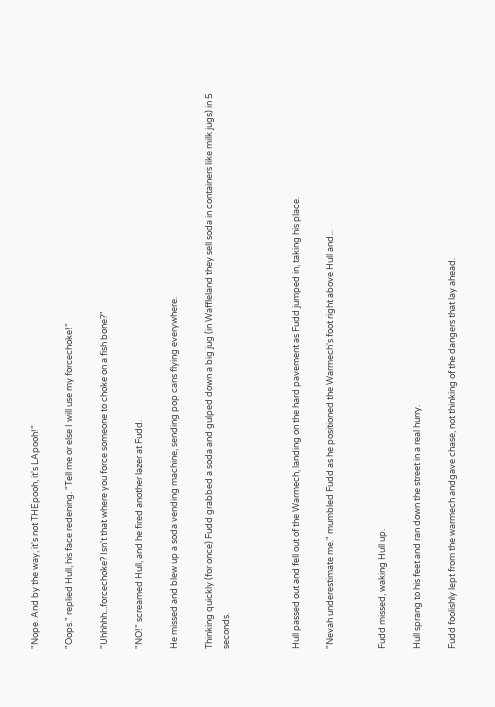"Nope. And by the way, it's not THEpooh, it's LApooh!"

"Oops." replied Hull, his face redening. "Tell me or else I will use my forcechoke!"

"Uhhhhh...forcechoke? Isn't that where you force someone to choke on a fish bone?"

"NO!" screamed Hull, and he fired another lazer at Fudd.

He missed and blew up a soda vending machine, sending pop cans flying everywhere.

Thinking quickly (for once) Fudd grabbed a soda and gulped down a big jug (in Waffleland they sell soda in containers like milk jugs) in 5 seconds.



Hull passed out and fell out of the Warmech, landing on the hard pavement as Fudd jumped in, taking his place.

"Nevah underestimate me." mumbled Fudd as he positioned the Warmech's foot right above Hull and...


Fudd missed, waking Hull up.

Hull sprang to his feet and ran down the street in a real hurry.

Fudd foolishly lept from the warmech andgave chase, not thinking of the dangers that lay ahead.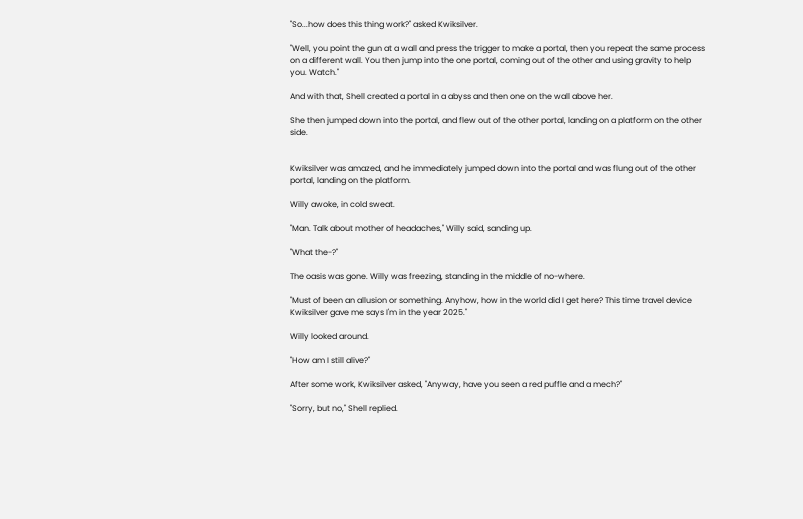"So...how does this thing work?" asked Kwiksilver.

"Well, you point the gun at a wall and press the trigger to make a portal, then you repeat the same process on a different wall. You then jump into the one portal, coming out of the other and using gravity to help you. Watch."

And with that, Shell created a portal in a abyss and then one on the wall above her.

She then jumped down into the portal, and flew out of the other portal, landing on a platform on the other side.


Kwiksilver was amazed, and he immediately jumped down into the portal and was flung out of the other portal, landing on the platform.

Willy awoke, in cold sweat.

"Man. Talk about mother of headaches," Willy said, sanding up.

"What the-?"

The oasis was gone. Willy was freezing, standing in the middle of no-where.

"Must of been an allusion or something. Anyhow, how in the world did I get here? This time travel device Kwiksilver gave me says I'm in the year 2025."

Willy looked around.

"How am I still alive?"

After some work, Kwiksilver asked, "Anyway, have you seen a red puffle and a mech?"

"Sorry, but no," Shell replied.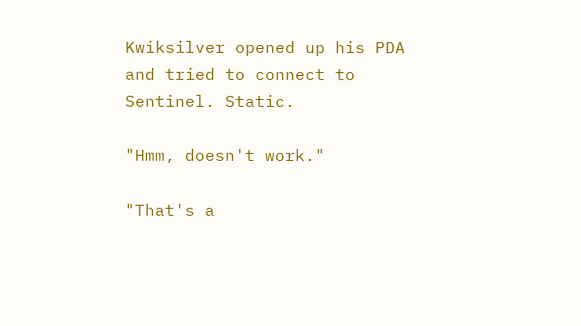Kwiksilver opened up his PDA and tried to connect to Sentinel. Static.

"Hmm, doesn't work."

"That's a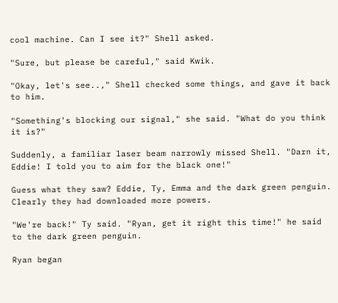cool machine. Can I see it?" Shell asked.

"Sure, but please be careful," said Kwik.

"Okay, let's see..," Shell checked some things, and gave it back to him.

"Something's blocking our signal," she said. "What do you think it is?"

Suddenly, a familiar laser beam narrowly missed Shell. "Darn it, Eddie! I told you to aim for the black one!"

Guess what they saw? Eddie, Ty, Emma and the dark green penguin. Clearly they had downloaded more powers.

"We're back!" Ty said. "Ryan, get it right this time!" he said to the dark green penguin.

Ryan began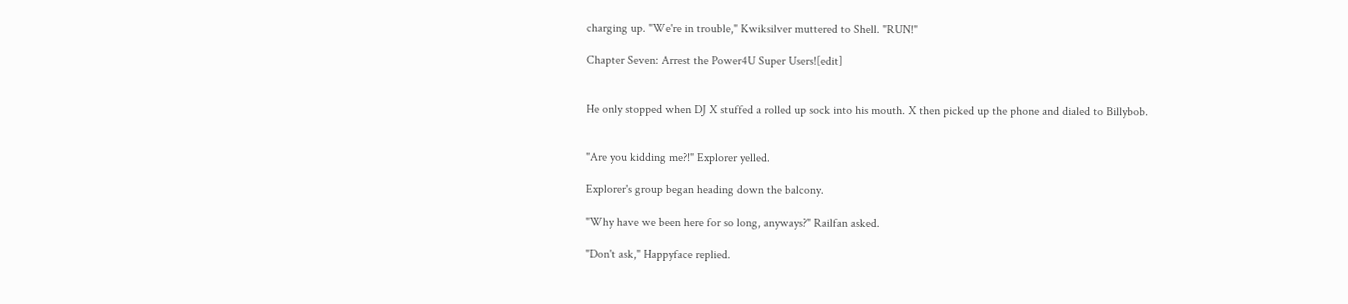charging up. "We're in trouble," Kwiksilver muttered to Shell. "RUN!"

Chapter Seven: Arrest the Power4U Super Users![edit]


He only stopped when DJ X stuffed a rolled up sock into his mouth. X then picked up the phone and dialed to Billybob.


"Are you kidding me?!" Explorer yelled.

Explorer's group began heading down the balcony.

"Why have we been here for so long, anyways?" Railfan asked.

"Don't ask," Happyface replied.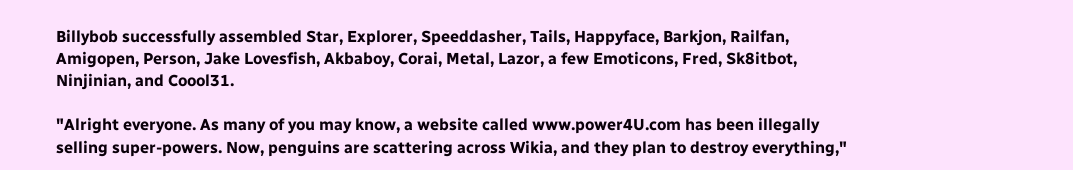Billybob successfully assembled Star, Explorer, Speeddasher, Tails, Happyface, Barkjon, Railfan, Amigopen, Person, Jake Lovesfish, Akbaboy, Corai, Metal, Lazor, a few Emoticons, Fred, Sk8itbot, Ninjinian, and Coool31.

"Alright everyone. As many of you may know, a website called www.power4U.com has been illegally selling super-powers. Now, penguins are scattering across Wikia, and they plan to destroy everything,"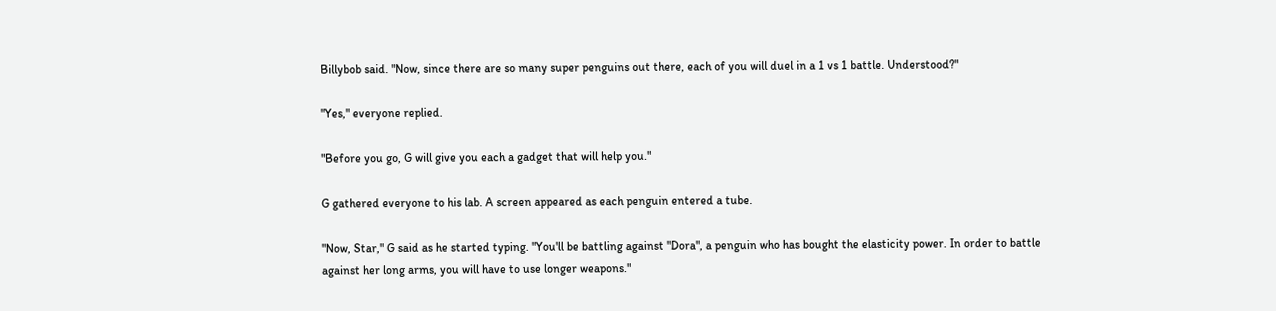Billybob said. "Now, since there are so many super penguins out there, each of you will duel in a 1 vs 1 battle. Understood?"

"Yes," everyone replied.

"Before you go, G will give you each a gadget that will help you."

G gathered everyone to his lab. A screen appeared as each penguin entered a tube.

"Now, Star," G said as he started typing. "You'll be battling against "Dora", a penguin who has bought the elasticity power. In order to battle against her long arms, you will have to use longer weapons."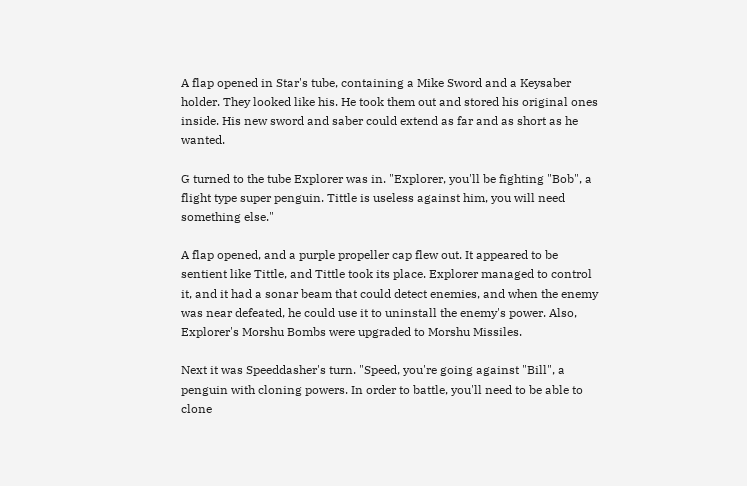A flap opened in Star's tube, containing a Mike Sword and a Keysaber holder. They looked like his. He took them out and stored his original ones inside. His new sword and saber could extend as far and as short as he wanted.

G turned to the tube Explorer was in. "Explorer, you'll be fighting "Bob", a flight type super penguin. Tittle is useless against him, you will need something else."

A flap opened, and a purple propeller cap flew out. It appeared to be sentient like Tittle, and Tittle took its place. Explorer managed to control it, and it had a sonar beam that could detect enemies, and when the enemy was near defeated, he could use it to uninstall the enemy's power. Also, Explorer's Morshu Bombs were upgraded to Morshu Missiles.

Next it was Speeddasher's turn. "Speed, you're going against "Bill", a penguin with cloning powers. In order to battle, you'll need to be able to clone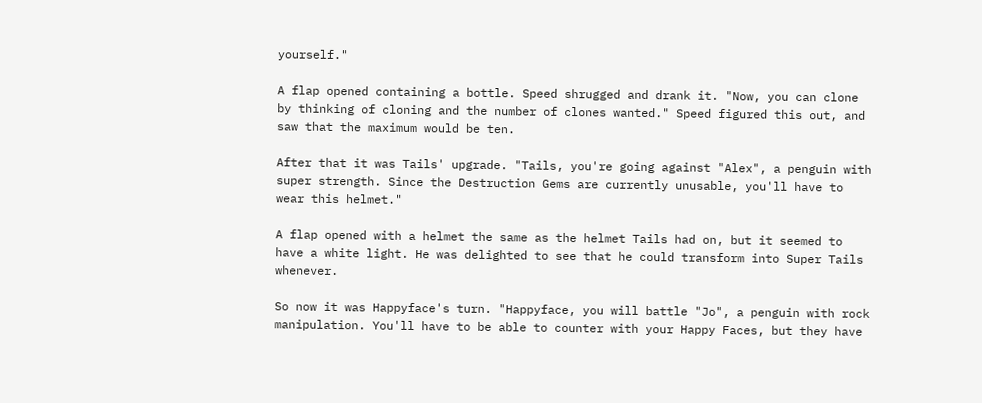yourself."

A flap opened containing a bottle. Speed shrugged and drank it. "Now, you can clone by thinking of cloning and the number of clones wanted." Speed figured this out, and saw that the maximum would be ten.

After that it was Tails' upgrade. "Tails, you're going against "Alex", a penguin with super strength. Since the Destruction Gems are currently unusable, you'll have to wear this helmet."

A flap opened with a helmet the same as the helmet Tails had on, but it seemed to have a white light. He was delighted to see that he could transform into Super Tails whenever.

So now it was Happyface's turn. "Happyface, you will battle "Jo", a penguin with rock manipulation. You'll have to be able to counter with your Happy Faces, but they have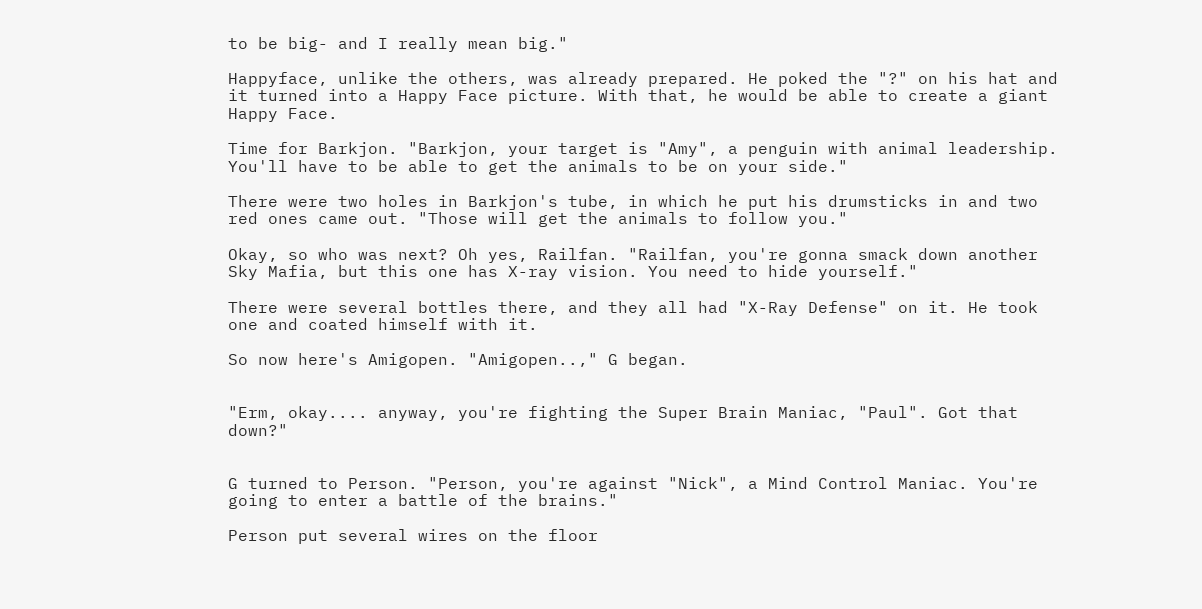to be big- and I really mean big."

Happyface, unlike the others, was already prepared. He poked the "?" on his hat and it turned into a Happy Face picture. With that, he would be able to create a giant Happy Face.

Time for Barkjon. "Barkjon, your target is "Amy", a penguin with animal leadership. You'll have to be able to get the animals to be on your side."

There were two holes in Barkjon's tube, in which he put his drumsticks in and two red ones came out. "Those will get the animals to follow you."

Okay, so who was next? Oh yes, Railfan. "Railfan, you're gonna smack down another Sky Mafia, but this one has X-ray vision. You need to hide yourself."

There were several bottles there, and they all had "X-Ray Defense" on it. He took one and coated himself with it.

So now here's Amigopen. "Amigopen..," G began.


"Erm, okay.... anyway, you're fighting the Super Brain Maniac, "Paul". Got that down?"


G turned to Person. "Person, you're against "Nick", a Mind Control Maniac. You're going to enter a battle of the brains."

Person put several wires on the floor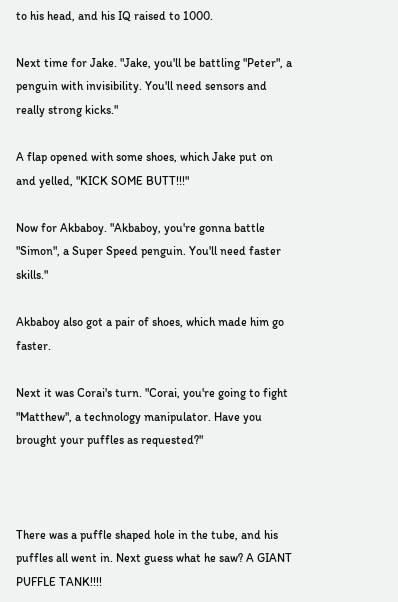to his head, and his IQ raised to 1000.

Next time for Jake. "Jake, you'll be battling "Peter", a penguin with invisibility. You'll need sensors and really strong kicks."

A flap opened with some shoes, which Jake put on and yelled, "KICK SOME BUTT!!!"

Now for Akbaboy. "Akbaboy, you're gonna battle "Simon", a Super Speed penguin. You'll need faster skills."

Akbaboy also got a pair of shoes, which made him go faster.

Next it was Corai's turn. "Corai, you're going to fight "Matthew", a technology manipulator. Have you brought your puffles as requested?"



There was a puffle shaped hole in the tube, and his puffles all went in. Next guess what he saw? A GIANT PUFFLE TANK!!!!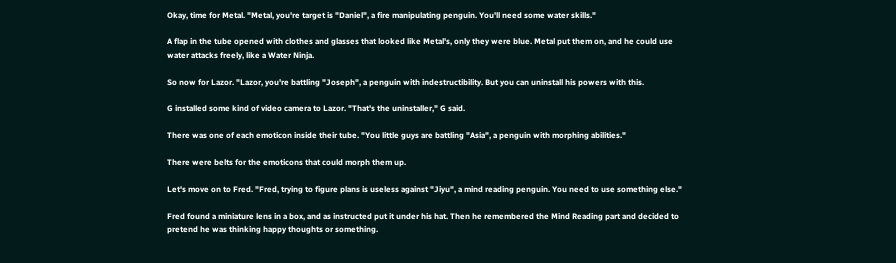Okay, time for Metal. "Metal, you're target is "Daniel", a fire manipulating penguin. You'll need some water skills."

A flap in the tube opened with clothes and glasses that looked like Metal's, only they were blue. Metal put them on, and he could use water attacks freely, like a Water Ninja.

So now for Lazor. "Lazor, you're battling "Joseph", a penguin with indestructibility. But you can uninstall his powers with this.

G installed some kind of video camera to Lazor. "That's the uninstaller," G said.

There was one of each emoticon inside their tube. "You little guys are battling "Asia", a penguin with morphing abilities."

There were belts for the emoticons that could morph them up.

Let's move on to Fred. "Fred, trying to figure plans is useless against "Jiyu", a mind reading penguin. You need to use something else."

Fred found a miniature lens in a box, and as instructed put it under his hat. Then he remembered the Mind Reading part and decided to pretend he was thinking happy thoughts or something.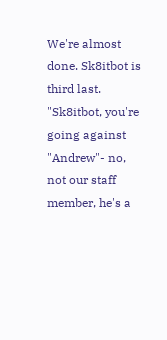We're almost done. Sk8itbot is third last. "Sk8itbot, you're going against "Andrew"- no, not our staff member, he's a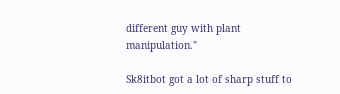different guy with plant manipulation."

Sk8itbot got a lot of sharp stuff to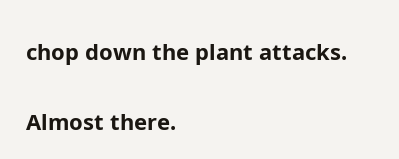chop down the plant attacks.

Almost there.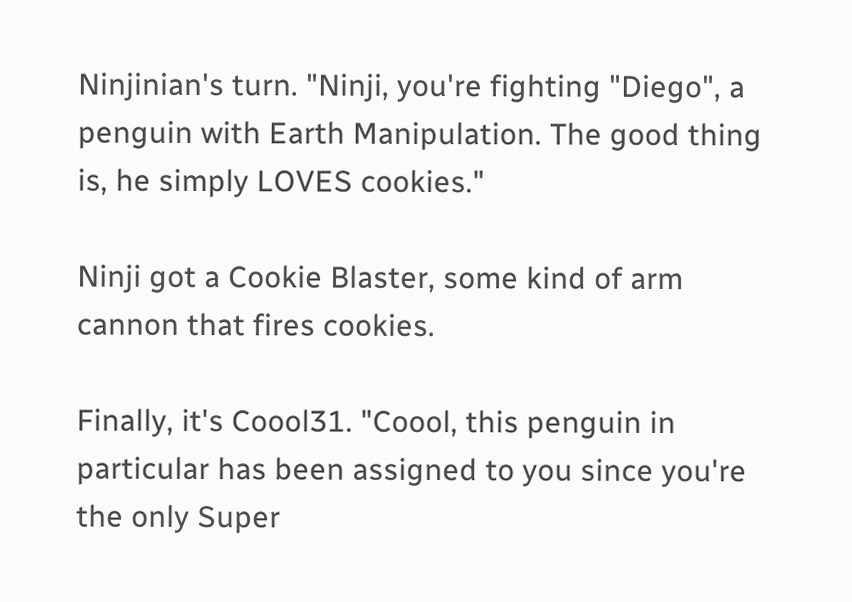Ninjinian's turn. "Ninji, you're fighting "Diego", a penguin with Earth Manipulation. The good thing is, he simply LOVES cookies."

Ninji got a Cookie Blaster, some kind of arm cannon that fires cookies.

Finally, it's Coool31. "Coool, this penguin in particular has been assigned to you since you're the only Super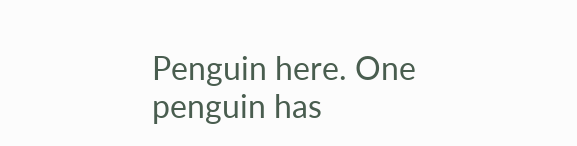Penguin here. One penguin has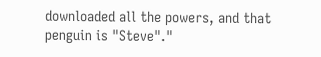downloaded all the powers, and that penguin is "Steve"."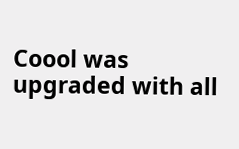Coool was upgraded with all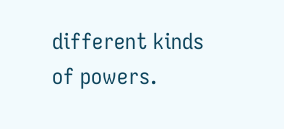different kinds of powers.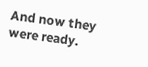And now they were ready.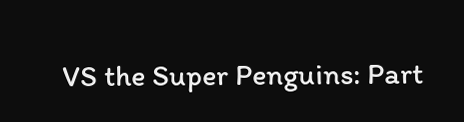VS the Super Penguins: Part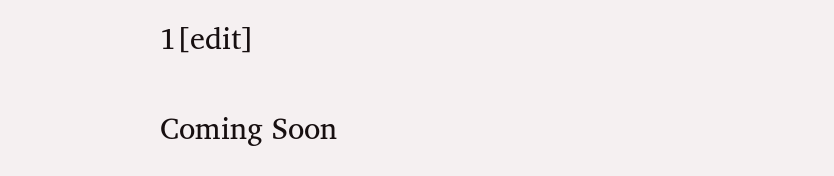1[edit]

Coming Soon